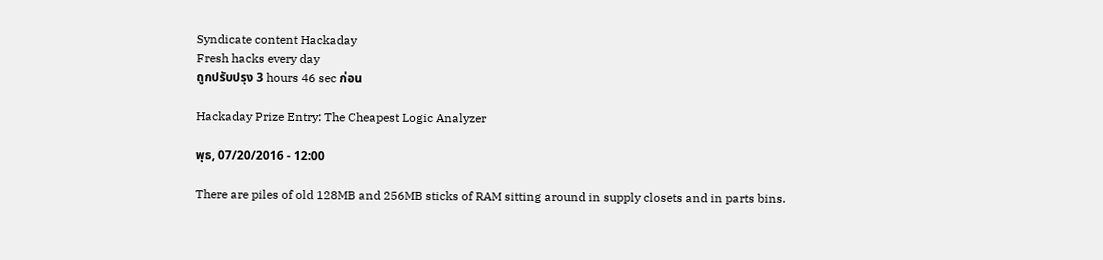Syndicate content Hackaday
Fresh hacks every day
ถูกปรับปรุง 3 hours 46 sec ก่อน

Hackaday Prize Entry: The Cheapest Logic Analyzer

พุธ, 07/20/2016 - 12:00

There are piles of old 128MB and 256MB sticks of RAM sitting around in supply closets and in parts bins.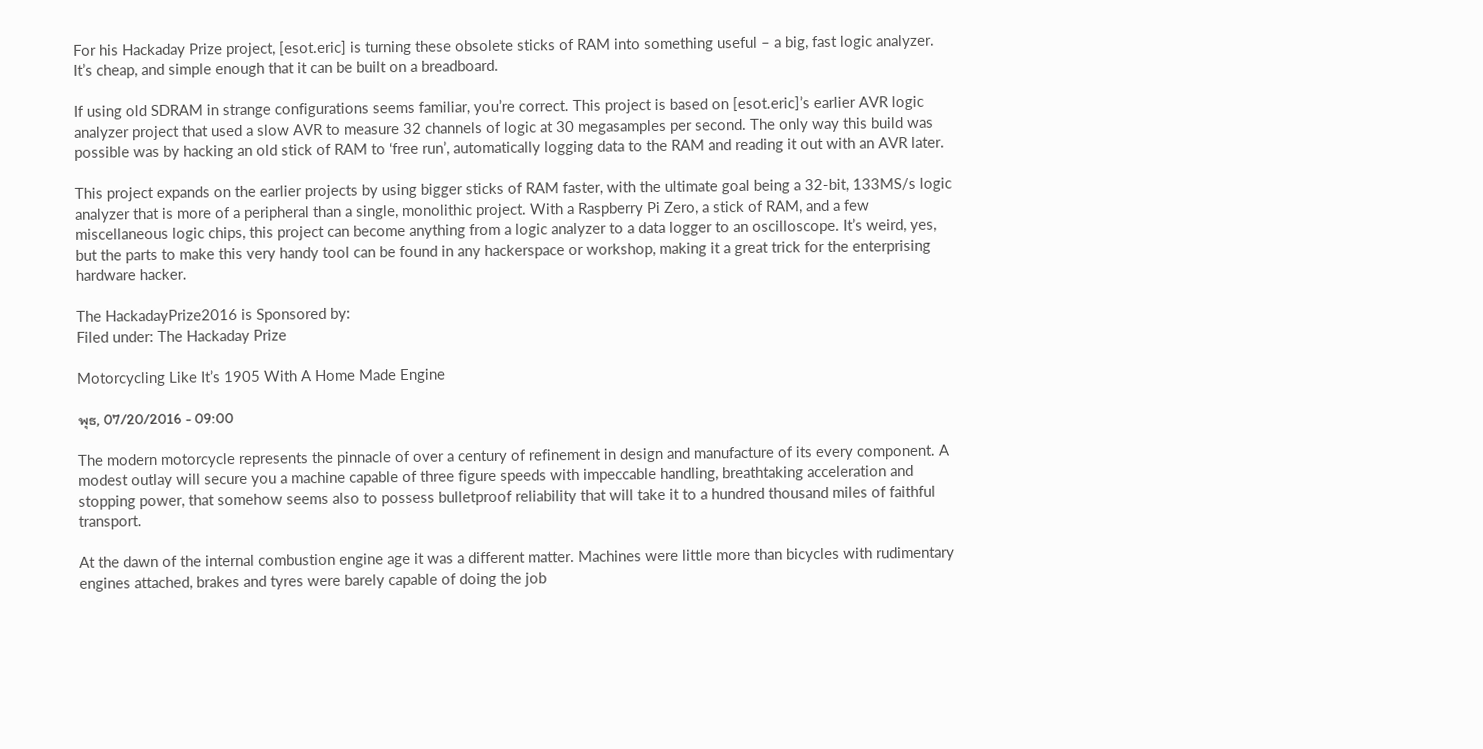For his Hackaday Prize project, [esot.eric] is turning these obsolete sticks of RAM into something useful – a big, fast logic analyzer. It’s cheap, and simple enough that it can be built on a breadboard.

If using old SDRAM in strange configurations seems familiar, you’re correct. This project is based on [esot.eric]’s earlier AVR logic analyzer project that used a slow AVR to measure 32 channels of logic at 30 megasamples per second. The only way this build was possible was by hacking an old stick of RAM to ‘free run’, automatically logging data to the RAM and reading it out with an AVR later.

This project expands on the earlier projects by using bigger sticks of RAM faster, with the ultimate goal being a 32-bit, 133MS/s logic analyzer that is more of a peripheral than a single, monolithic project. With a Raspberry Pi Zero, a stick of RAM, and a few miscellaneous logic chips, this project can become anything from a logic analyzer to a data logger to an oscilloscope. It’s weird, yes, but the parts to make this very handy tool can be found in any hackerspace or workshop, making it a great trick for the enterprising hardware hacker.

The HackadayPrize2016 is Sponsored by:
Filed under: The Hackaday Prize

Motorcycling Like It’s 1905 With A Home Made Engine

พุธ, 07/20/2016 - 09:00

The modern motorcycle represents the pinnacle of over a century of refinement in design and manufacture of its every component. A modest outlay will secure you a machine capable of three figure speeds with impeccable handling, breathtaking acceleration and stopping power, that somehow seems also to possess bulletproof reliability that will take it to a hundred thousand miles of faithful transport.

At the dawn of the internal combustion engine age it was a different matter. Machines were little more than bicycles with rudimentary engines attached, brakes and tyres were barely capable of doing the job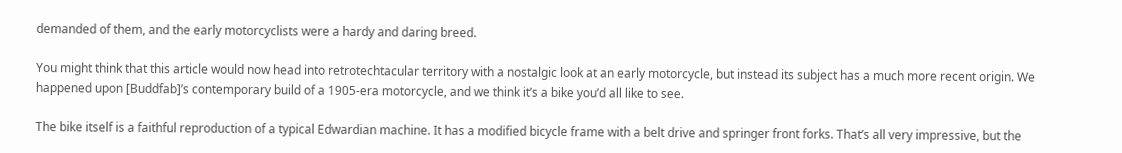demanded of them, and the early motorcyclists were a hardy and daring breed.

You might think that this article would now head into retrotechtacular territory with a nostalgic look at an early motorcycle, but instead its subject has a much more recent origin. We happened upon [Buddfab]’s contemporary build of a 1905-era motorcycle, and we think it’s a bike you’d all like to see.

The bike itself is a faithful reproduction of a typical Edwardian machine. It has a modified bicycle frame with a belt drive and springer front forks. That’s all very impressive, but the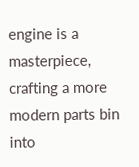engine is a masterpiece, crafting a more modern parts bin into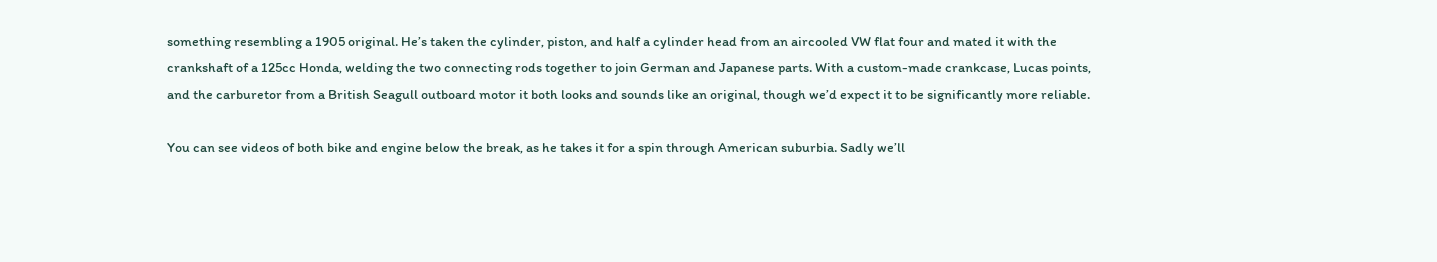something resembling a 1905 original. He’s taken the cylinder, piston, and half a cylinder head from an aircooled VW flat four and mated it with the crankshaft of a 125cc Honda, welding the two connecting rods together to join German and Japanese parts. With a custom-made crankcase, Lucas points, and the carburetor from a British Seagull outboard motor it both looks and sounds like an original, though we’d expect it to be significantly more reliable.

You can see videos of both bike and engine below the break, as he takes it for a spin through American suburbia. Sadly we’ll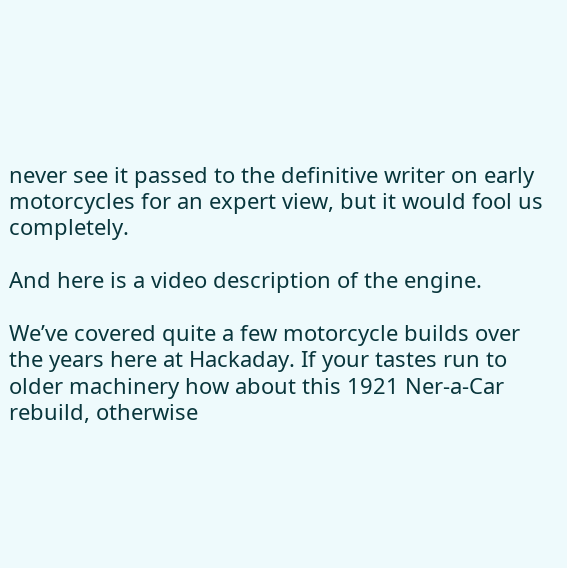never see it passed to the definitive writer on early motorcycles for an expert view, but it would fool us completely.

And here is a video description of the engine.

We’ve covered quite a few motorcycle builds over the years here at Hackaday. If your tastes run to older machinery how about this 1921 Ner-a-Car rebuild, otherwise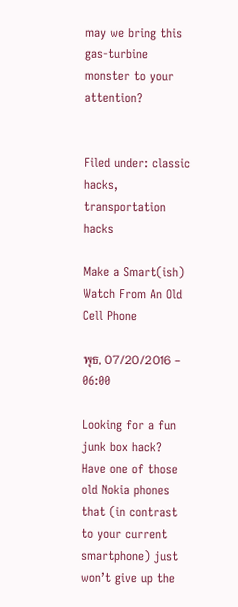may we bring this gas-turbine monster to your attention?


Filed under: classic hacks, transportation hacks

Make a Smart(ish) Watch From An Old Cell Phone

พุธ, 07/20/2016 - 06:00

Looking for a fun junk box hack? Have one of those old Nokia phones that (in contrast to your current smartphone) just won’t give up the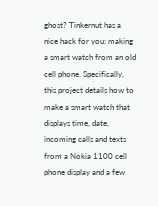ghost? Tinkernut has a nice hack for you: making a smart watch from an old cell phone. Specifically, this project details how to make a smart watch that displays time, date, incoming calls and texts from a Nokia 1100 cell phone display and a few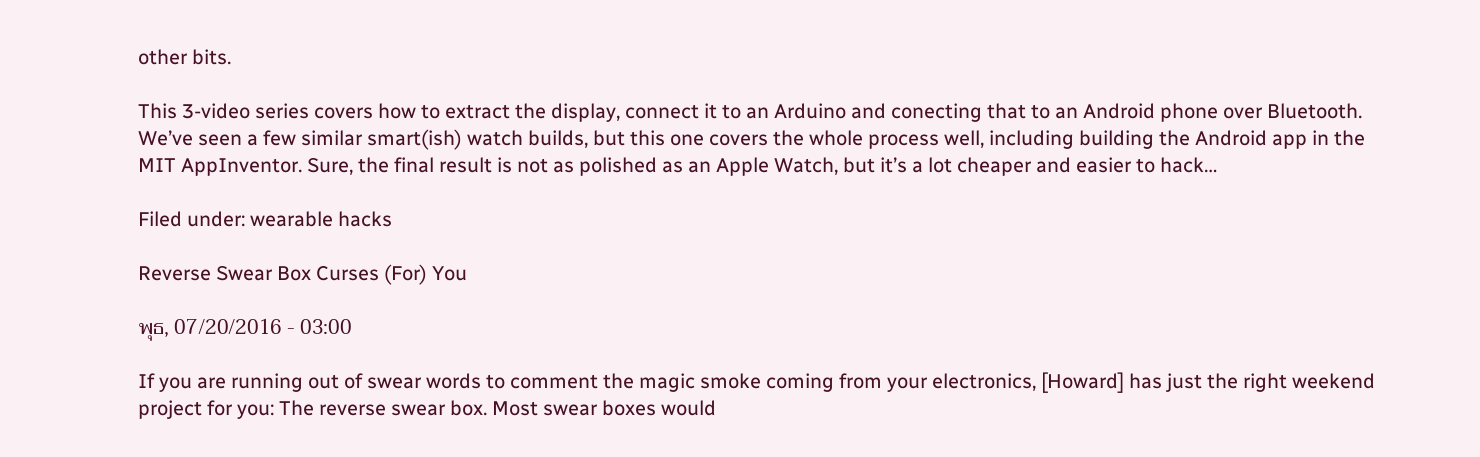other bits.

This 3-video series covers how to extract the display, connect it to an Arduino and conecting that to an Android phone over Bluetooth. We’ve seen a few similar smart(ish) watch builds, but this one covers the whole process well, including building the Android app in the MIT AppInventor. Sure, the final result is not as polished as an Apple Watch, but it’s a lot cheaper and easier to hack…

Filed under: wearable hacks

Reverse Swear Box Curses (For) You

พุธ, 07/20/2016 - 03:00

If you are running out of swear words to comment the magic smoke coming from your electronics, [Howard] has just the right weekend project for you: The reverse swear box. Most swear boxes would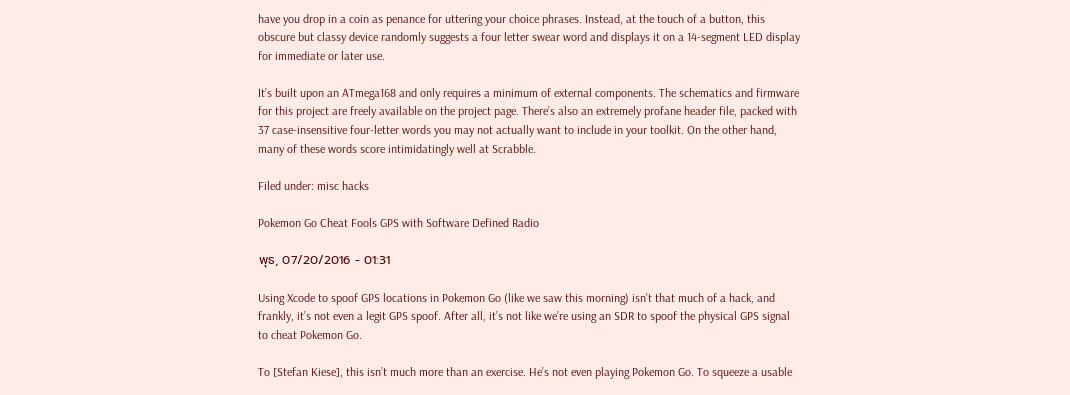have you drop in a coin as penance for uttering your choice phrases. Instead, at the touch of a button, this obscure but classy device randomly suggests a four letter swear word and displays it on a 14-segment LED display for immediate or later use.

It’s built upon an ATmega168 and only requires a minimum of external components. The schematics and firmware for this project are freely available on the project page. There’s also an extremely profane header file, packed with 37 case-insensitive four-letter words you may not actually want to include in your toolkit. On the other hand, many of these words score intimidatingly well at Scrabble.

Filed under: misc hacks

Pokemon Go Cheat Fools GPS with Software Defined Radio

พุธ, 07/20/2016 - 01:31

Using Xcode to spoof GPS locations in Pokemon Go (like we saw this morning) isn’t that much of a hack, and frankly, it’s not even a legit GPS spoof. After all, it’s not like we’re using an SDR to spoof the physical GPS signal to cheat Pokemon Go.

To [Stefan Kiese], this isn’t much more than an exercise. He’s not even playing Pokemon Go. To squeeze a usable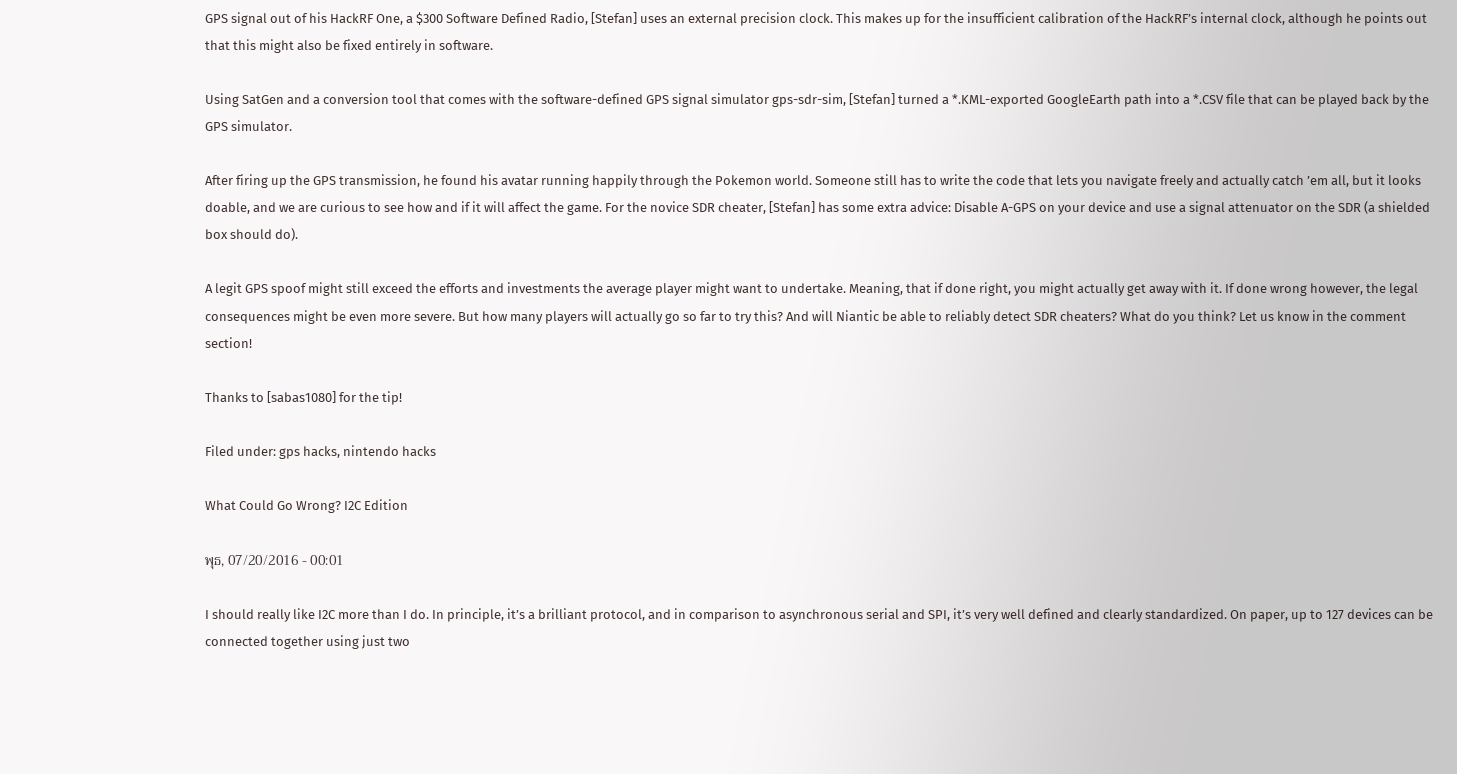GPS signal out of his HackRF One, a $300 Software Defined Radio, [Stefan] uses an external precision clock. This makes up for the insufficient calibration of the HackRF’s internal clock, although he points out that this might also be fixed entirely in software.

Using SatGen and a conversion tool that comes with the software-defined GPS signal simulator gps-sdr-sim, [Stefan] turned a *.KML-exported GoogleEarth path into a *.CSV file that can be played back by the GPS simulator.

After firing up the GPS transmission, he found his avatar running happily through the Pokemon world. Someone still has to write the code that lets you navigate freely and actually catch ’em all, but it looks doable, and we are curious to see how and if it will affect the game. For the novice SDR cheater, [Stefan] has some extra advice: Disable A-GPS on your device and use a signal attenuator on the SDR (a shielded box should do).

A legit GPS spoof might still exceed the efforts and investments the average player might want to undertake. Meaning, that if done right, you might actually get away with it. If done wrong however, the legal consequences might be even more severe. But how many players will actually go so far to try this? And will Niantic be able to reliably detect SDR cheaters? What do you think? Let us know in the comment section!

Thanks to [sabas1080] for the tip!

Filed under: gps hacks, nintendo hacks

What Could Go Wrong? I2C Edition

พุธ, 07/20/2016 - 00:01

I should really like I2C more than I do. In principle, it’s a brilliant protocol, and in comparison to asynchronous serial and SPI, it’s very well defined and clearly standardized. On paper, up to 127 devices can be connected together using just two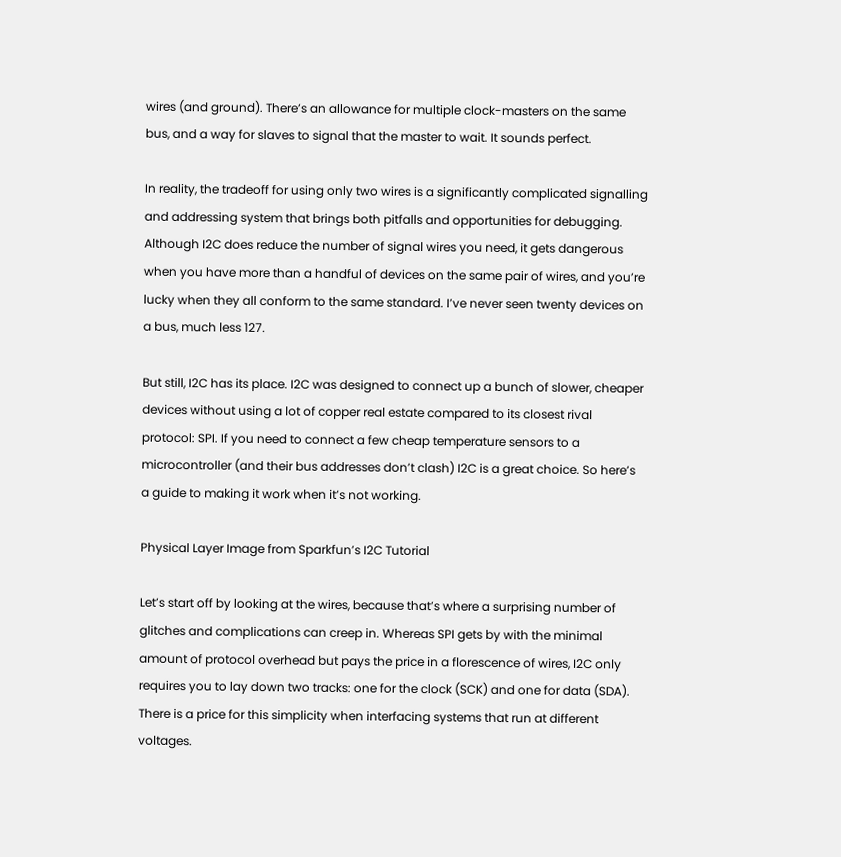wires (and ground). There’s an allowance for multiple clock-masters on the same bus, and a way for slaves to signal that the master to wait. It sounds perfect.

In reality, the tradeoff for using only two wires is a significantly complicated signalling and addressing system that brings both pitfalls and opportunities for debugging. Although I2C does reduce the number of signal wires you need, it gets dangerous when you have more than a handful of devices on the same pair of wires, and you’re lucky when they all conform to the same standard. I’ve never seen twenty devices on a bus, much less 127.

But still, I2C has its place. I2C was designed to connect up a bunch of slower, cheaper devices without using a lot of copper real estate compared to its closest rival protocol: SPI. If you need to connect a few cheap temperature sensors to a microcontroller (and their bus addresses don’t clash) I2C is a great choice. So here’s a guide to making it work when it’s not working.

Physical Layer Image from Sparkfun’s I2C Tutorial

Let’s start off by looking at the wires, because that’s where a surprising number of glitches and complications can creep in. Whereas SPI gets by with the minimal amount of protocol overhead but pays the price in a florescence of wires, I2C only requires you to lay down two tracks: one for the clock (SCK) and one for data (SDA). There is a price for this simplicity when interfacing systems that run at different voltages.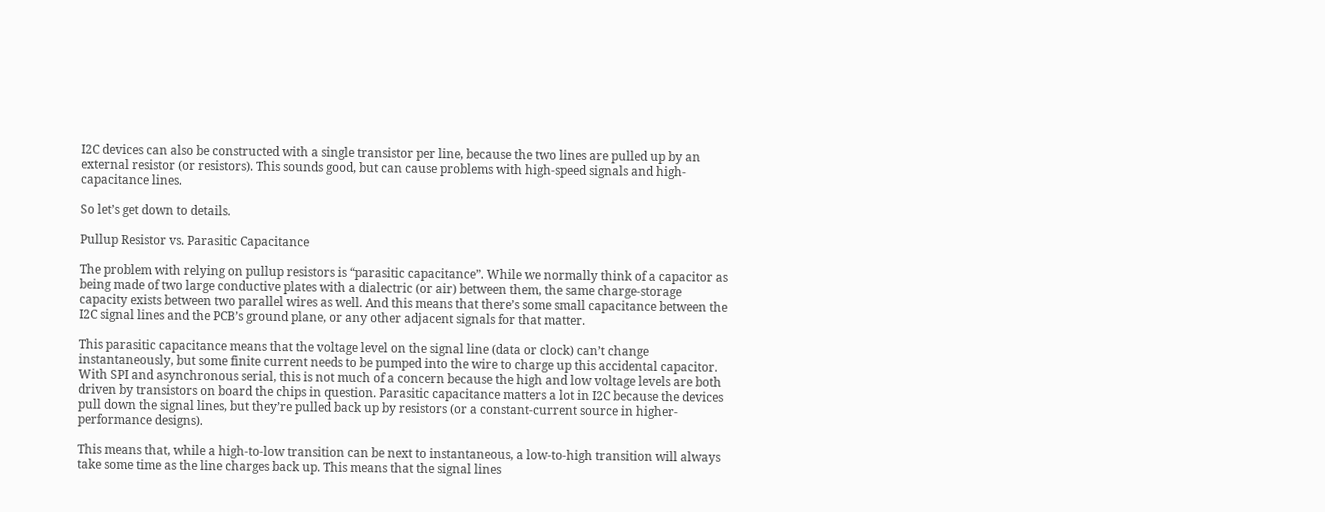I2C devices can also be constructed with a single transistor per line, because the two lines are pulled up by an external resistor (or resistors). This sounds good, but can cause problems with high-speed signals and high-capacitance lines.

So let’s get down to details.

Pullup Resistor vs. Parasitic Capacitance

The problem with relying on pullup resistors is “parasitic capacitance”. While we normally think of a capacitor as being made of two large conductive plates with a dialectric (or air) between them, the same charge-storage capacity exists between two parallel wires as well. And this means that there’s some small capacitance between the I2C signal lines and the PCB’s ground plane, or any other adjacent signals for that matter.

This parasitic capacitance means that the voltage level on the signal line (data or clock) can’t change instantaneously, but some finite current needs to be pumped into the wire to charge up this accidental capacitor. With SPI and asynchronous serial, this is not much of a concern because the high and low voltage levels are both driven by transistors on board the chips in question. Parasitic capacitance matters a lot in I2C because the devices pull down the signal lines, but they’re pulled back up by resistors (or a constant-current source in higher-performance designs).

This means that, while a high-to-low transition can be next to instantaneous, a low-to-high transition will always take some time as the line charges back up. This means that the signal lines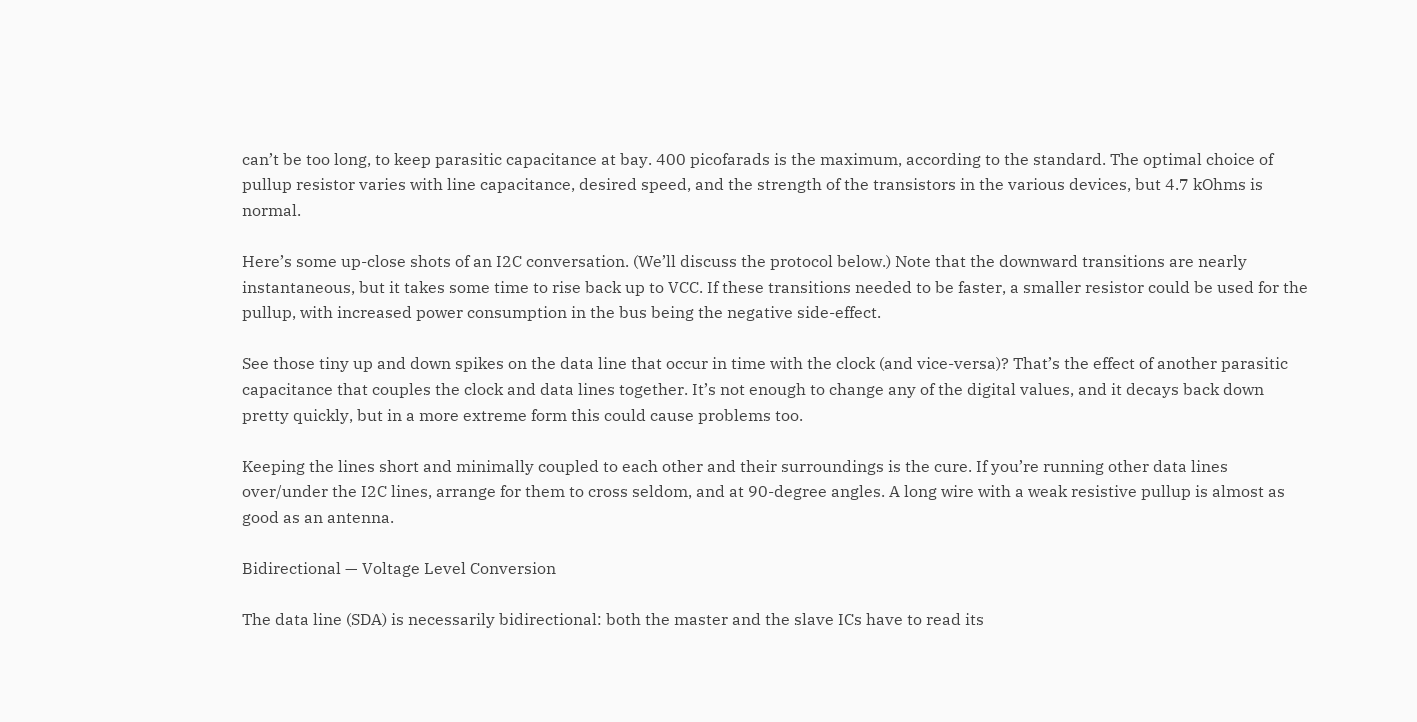can’t be too long, to keep parasitic capacitance at bay. 400 picofarads is the maximum, according to the standard. The optimal choice of pullup resistor varies with line capacitance, desired speed, and the strength of the transistors in the various devices, but 4.7 kOhms is normal.

Here’s some up-close shots of an I2C conversation. (We’ll discuss the protocol below.) Note that the downward transitions are nearly instantaneous, but it takes some time to rise back up to VCC. If these transitions needed to be faster, a smaller resistor could be used for the pullup, with increased power consumption in the bus being the negative side-effect.

See those tiny up and down spikes on the data line that occur in time with the clock (and vice-versa)? That’s the effect of another parasitic capacitance that couples the clock and data lines together. It’s not enough to change any of the digital values, and it decays back down pretty quickly, but in a more extreme form this could cause problems too.

Keeping the lines short and minimally coupled to each other and their surroundings is the cure. If you’re running other data lines over/under the I2C lines, arrange for them to cross seldom, and at 90-degree angles. A long wire with a weak resistive pullup is almost as good as an antenna.

Bidirectional — Voltage Level Conversion

The data line (SDA) is necessarily bidirectional: both the master and the slave ICs have to read its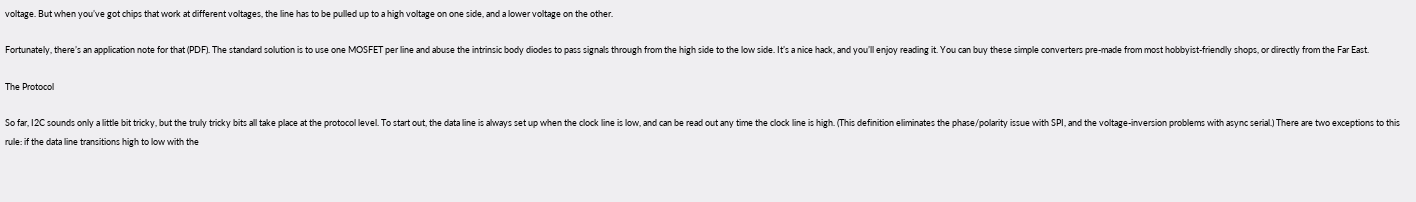voltage. But when you’ve got chips that work at different voltages, the line has to be pulled up to a high voltage on one side, and a lower voltage on the other.

Fortunately, there’s an application note for that (PDF). The standard solution is to use one MOSFET per line and abuse the intrinsic body diodes to pass signals through from the high side to the low side. It’s a nice hack, and you’ll enjoy reading it. You can buy these simple converters pre-made from most hobbyist-friendly shops, or directly from the Far East.

The Protocol

So far, I2C sounds only a little bit tricky, but the truly tricky bits all take place at the protocol level. To start out, the data line is always set up when the clock line is low, and can be read out any time the clock line is high. (This definition eliminates the phase/polarity issue with SPI, and the voltage-inversion problems with async serial.) There are two exceptions to this rule: if the data line transitions high to low with the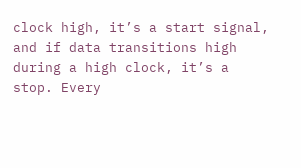clock high, it’s a start signal, and if data transitions high during a high clock, it’s a stop. Every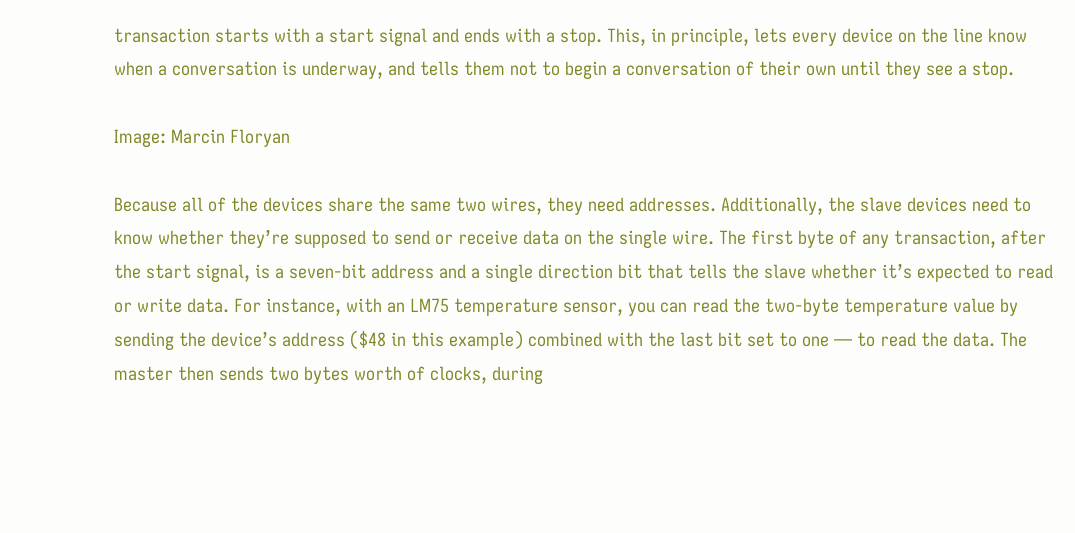transaction starts with a start signal and ends with a stop. This, in principle, lets every device on the line know when a conversation is underway, and tells them not to begin a conversation of their own until they see a stop.

Image: Marcin Floryan

Because all of the devices share the same two wires, they need addresses. Additionally, the slave devices need to know whether they’re supposed to send or receive data on the single wire. The first byte of any transaction, after the start signal, is a seven-bit address and a single direction bit that tells the slave whether it’s expected to read or write data. For instance, with an LM75 temperature sensor, you can read the two-byte temperature value by sending the device’s address ($48 in this example) combined with the last bit set to one — to read the data. The master then sends two bytes worth of clocks, during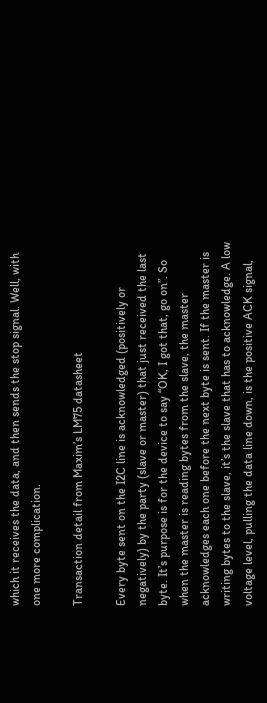which it receives the data, and then sends the stop signal. Well, with one more complication.

Transaction detail from Maxim’s LM75 datasheet

Every byte sent on the I2C line is acknowledged (positively or negatively) by the party (slave or master) that just received the last byte. It’s purpose is for the device to say “OK, I got that, go on”. So when the master is reading bytes from the slave, the master acknowledges each one before the next byte is sent. If the master is writing bytes to the slave, it’s the slave that has to acknowledge. A low voltage level, pulling the data line down, is the positive ACK signal,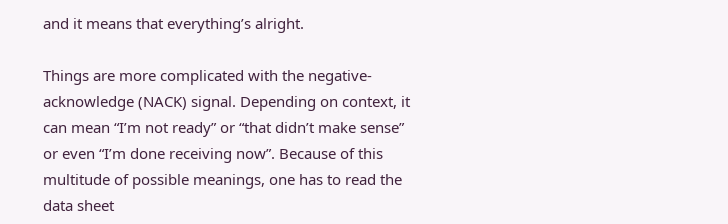and it means that everything’s alright.

Things are more complicated with the negative-acknowledge (NACK) signal. Depending on context, it can mean “I’m not ready” or “that didn’t make sense” or even “I’m done receiving now”. Because of this multitude of possible meanings, one has to read the data sheet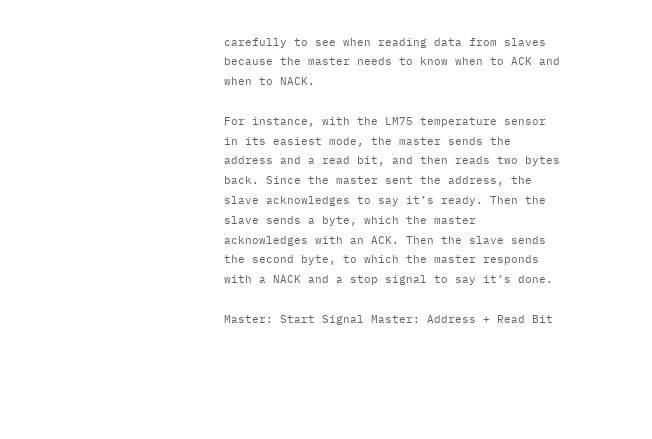carefully to see when reading data from slaves because the master needs to know when to ACK and when to NACK.

For instance, with the LM75 temperature sensor in its easiest mode, the master sends the address and a read bit, and then reads two bytes back. Since the master sent the address, the slave acknowledges to say it’s ready. Then the slave sends a byte, which the master acknowledges with an ACK. Then the slave sends the second byte, to which the master responds with a NACK and a stop signal to say it’s done.

Master: Start Signal Master: Address + Read Bit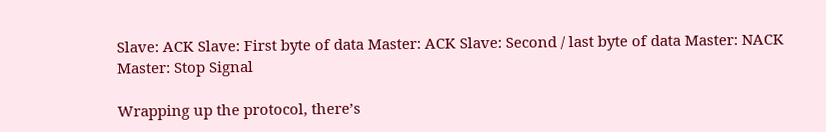Slave: ACK Slave: First byte of data Master: ACK Slave: Second / last byte of data Master: NACK Master: Stop Signal

Wrapping up the protocol, there’s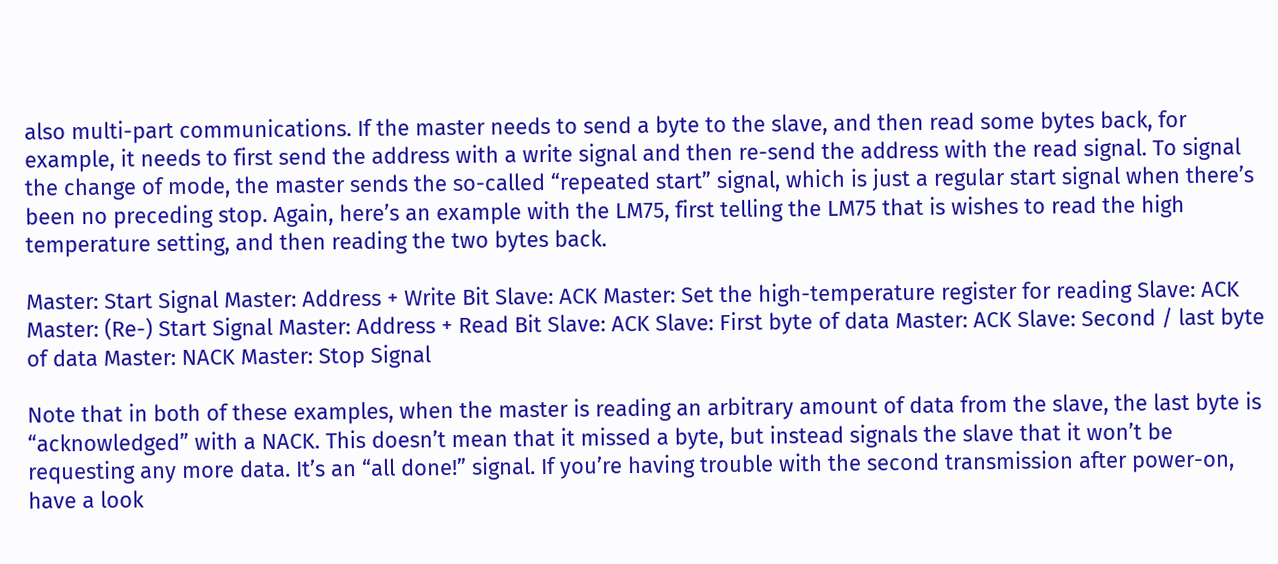also multi-part communications. If the master needs to send a byte to the slave, and then read some bytes back, for example, it needs to first send the address with a write signal and then re-send the address with the read signal. To signal the change of mode, the master sends the so-called “repeated start” signal, which is just a regular start signal when there’s been no preceding stop. Again, here’s an example with the LM75, first telling the LM75 that is wishes to read the high temperature setting, and then reading the two bytes back.

Master: Start Signal Master: Address + Write Bit Slave: ACK Master: Set the high-temperature register for reading Slave: ACK Master: (Re-) Start Signal Master: Address + Read Bit Slave: ACK Slave: First byte of data Master: ACK Slave: Second / last byte of data Master: NACK Master: Stop Signal

Note that in both of these examples, when the master is reading an arbitrary amount of data from the slave, the last byte is “acknowledged” with a NACK. This doesn’t mean that it missed a byte, but instead signals the slave that it won’t be requesting any more data. It’s an “all done!” signal. If you’re having trouble with the second transmission after power-on, have a look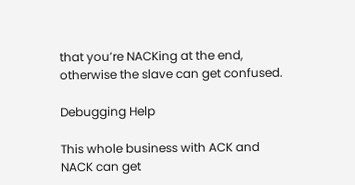that you’re NACKing at the end, otherwise the slave can get confused.

Debugging Help

This whole business with ACK and NACK can get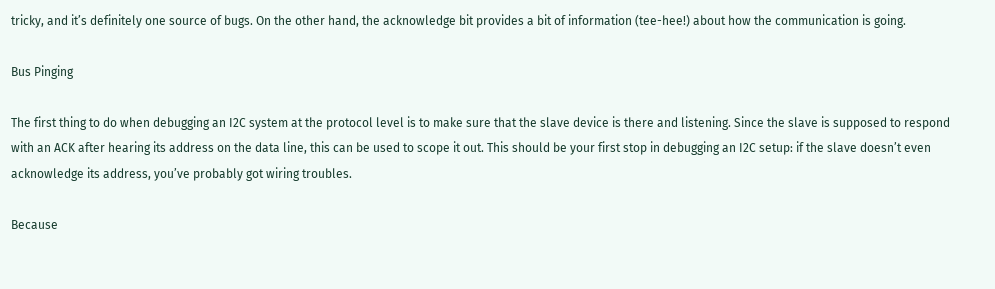tricky, and it’s definitely one source of bugs. On the other hand, the acknowledge bit provides a bit of information (tee-hee!) about how the communication is going.

Bus Pinging

The first thing to do when debugging an I2C system at the protocol level is to make sure that the slave device is there and listening. Since the slave is supposed to respond with an ACK after hearing its address on the data line, this can be used to scope it out. This should be your first stop in debugging an I2C setup: if the slave doesn’t even acknowledge its address, you’ve probably got wiring troubles.

Because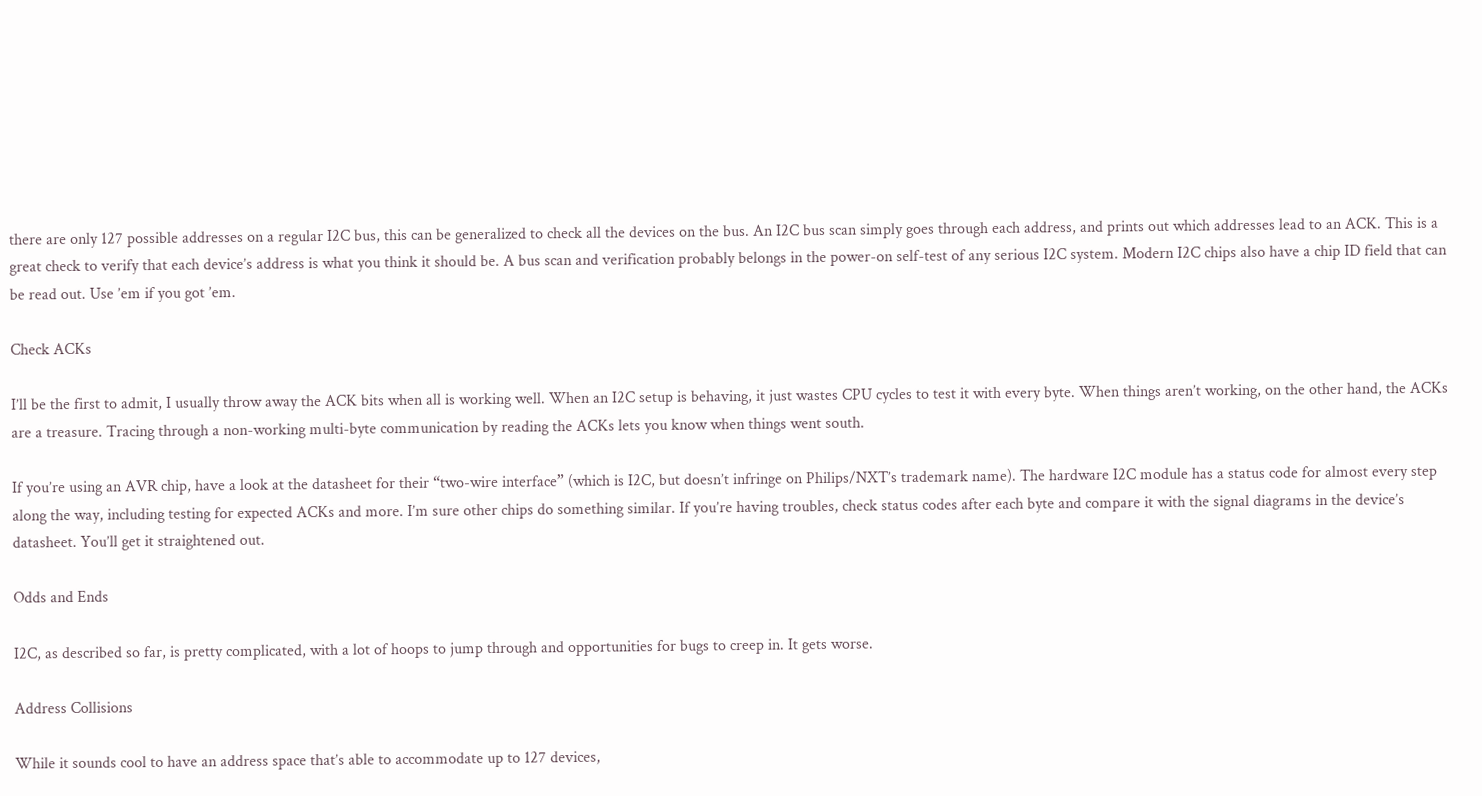there are only 127 possible addresses on a regular I2C bus, this can be generalized to check all the devices on the bus. An I2C bus scan simply goes through each address, and prints out which addresses lead to an ACK. This is a great check to verify that each device’s address is what you think it should be. A bus scan and verification probably belongs in the power-on self-test of any serious I2C system. Modern I2C chips also have a chip ID field that can be read out. Use ’em if you got ’em.

Check ACKs

I’ll be the first to admit, I usually throw away the ACK bits when all is working well. When an I2C setup is behaving, it just wastes CPU cycles to test it with every byte. When things aren’t working, on the other hand, the ACKs are a treasure. Tracing through a non-working multi-byte communication by reading the ACKs lets you know when things went south.

If you’re using an AVR chip, have a look at the datasheet for their “two-wire interface” (which is I2C, but doesn’t infringe on Philips/NXT’s trademark name). The hardware I2C module has a status code for almost every step along the way, including testing for expected ACKs and more. I’m sure other chips do something similar. If you’re having troubles, check status codes after each byte and compare it with the signal diagrams in the device’s datasheet. You’ll get it straightened out.

Odds and Ends

I2C, as described so far, is pretty complicated, with a lot of hoops to jump through and opportunities for bugs to creep in. It gets worse.

Address Collisions

While it sounds cool to have an address space that’s able to accommodate up to 127 devices,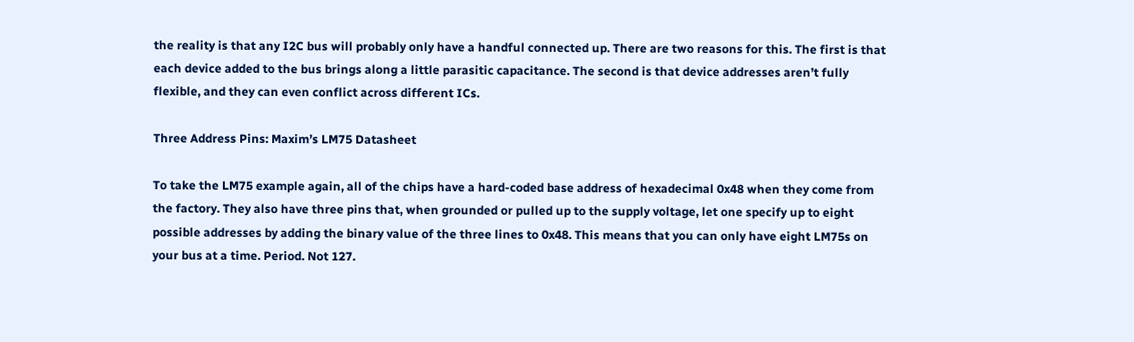the reality is that any I2C bus will probably only have a handful connected up. There are two reasons for this. The first is that each device added to the bus brings along a little parasitic capacitance. The second is that device addresses aren’t fully flexible, and they can even conflict across different ICs.

Three Address Pins: Maxim’s LM75 Datasheet

To take the LM75 example again, all of the chips have a hard-coded base address of hexadecimal 0x48 when they come from the factory. They also have three pins that, when grounded or pulled up to the supply voltage, let one specify up to eight possible addresses by adding the binary value of the three lines to 0x48. This means that you can only have eight LM75s on your bus at a time. Period. Not 127.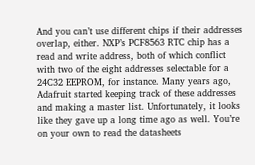And you can’t use different chips if their addresses overlap, either. NXP’s PCF8563 RTC chip has a read and write address, both of which conflict with two of the eight addresses selectable for a 24C32 EEPROM, for instance. Many years ago, Adafruit started keeping track of these addresses and making a master list. Unfortunately, it looks like they gave up a long time ago as well. You’re on your own to read the datasheets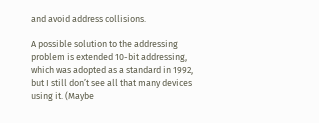and avoid address collisions.

A possible solution to the addressing problem is extended 10-bit addressing, which was adopted as a standard in 1992, but I still don’t see all that many devices using it. (Maybe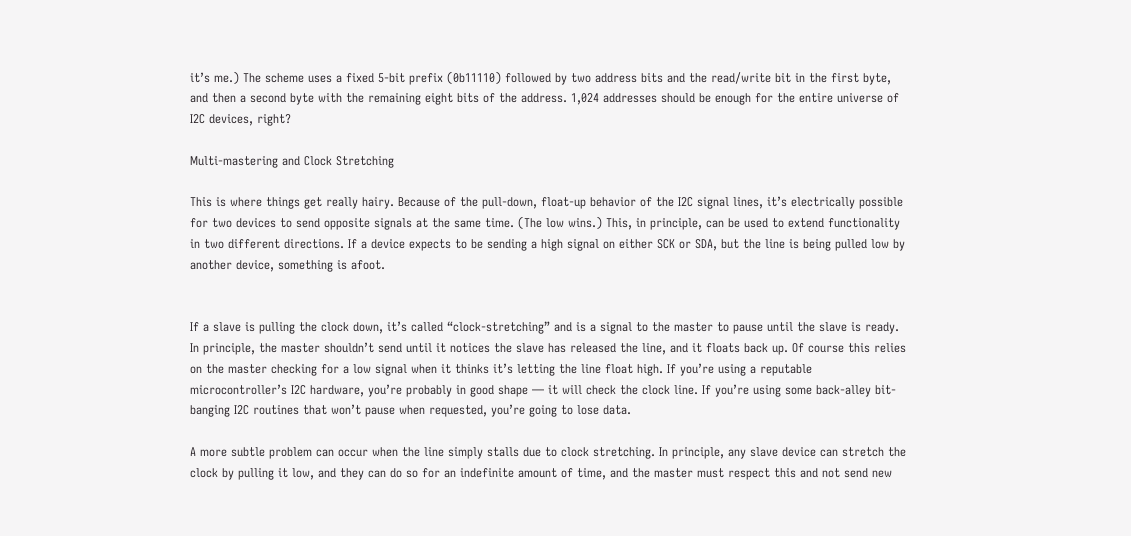it’s me.) The scheme uses a fixed 5-bit prefix (0b11110) followed by two address bits and the read/write bit in the first byte, and then a second byte with the remaining eight bits of the address. 1,024 addresses should be enough for the entire universe of I2C devices, right?

Multi-mastering and Clock Stretching

This is where things get really hairy. Because of the pull-down, float-up behavior of the I2C signal lines, it’s electrically possible for two devices to send opposite signals at the same time. (The low wins.) This, in principle, can be used to extend functionality in two different directions. If a device expects to be sending a high signal on either SCK or SDA, but the line is being pulled low by another device, something is afoot.


If a slave is pulling the clock down, it’s called “clock-stretching” and is a signal to the master to pause until the slave is ready. In principle, the master shouldn’t send until it notices the slave has released the line, and it floats back up. Of course this relies on the master checking for a low signal when it thinks it’s letting the line float high. If you’re using a reputable microcontroller’s I2C hardware, you’re probably in good shape — it will check the clock line. If you’re using some back-alley bit-banging I2C routines that won’t pause when requested, you’re going to lose data.

A more subtle problem can occur when the line simply stalls due to clock stretching. In principle, any slave device can stretch the clock by pulling it low, and they can do so for an indefinite amount of time, and the master must respect this and not send new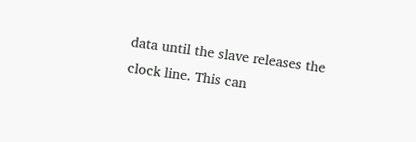data until the slave releases the clock line. This can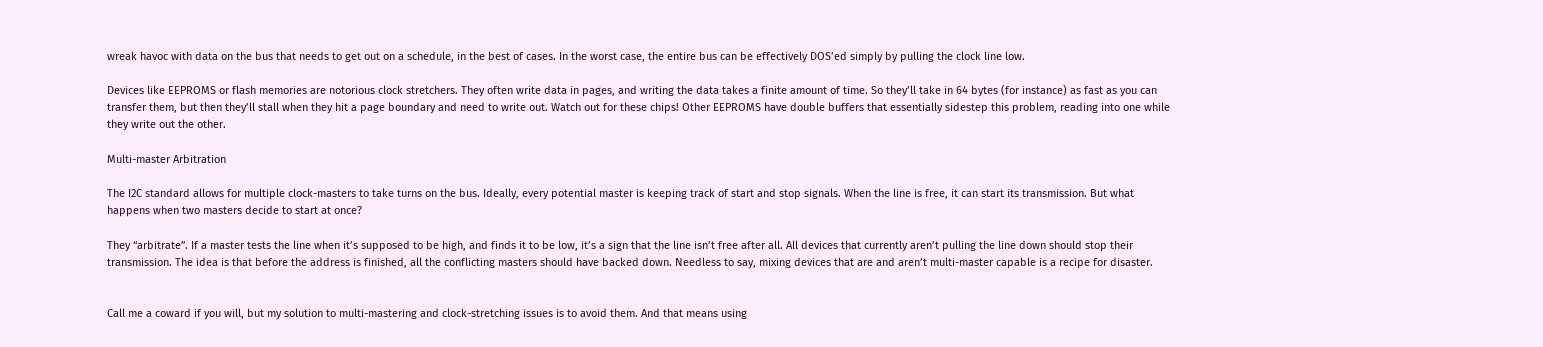wreak havoc with data on the bus that needs to get out on a schedule, in the best of cases. In the worst case, the entire bus can be effectively DOS’ed simply by pulling the clock line low.

Devices like EEPROMS or flash memories are notorious clock stretchers. They often write data in pages, and writing the data takes a finite amount of time. So they’ll take in 64 bytes (for instance) as fast as you can transfer them, but then they’ll stall when they hit a page boundary and need to write out. Watch out for these chips! Other EEPROMS have double buffers that essentially sidestep this problem, reading into one while they write out the other.

Multi-master Arbitration

The I2C standard allows for multiple clock-masters to take turns on the bus. Ideally, every potential master is keeping track of start and stop signals. When the line is free, it can start its transmission. But what happens when two masters decide to start at once?

They “arbitrate”. If a master tests the line when it’s supposed to be high, and finds it to be low, it’s a sign that the line isn’t free after all. All devices that currently aren’t pulling the line down should stop their transmission. The idea is that before the address is finished, all the conflicting masters should have backed down. Needless to say, mixing devices that are and aren’t multi-master capable is a recipe for disaster.


Call me a coward if you will, but my solution to multi-mastering and clock-stretching issues is to avoid them. And that means using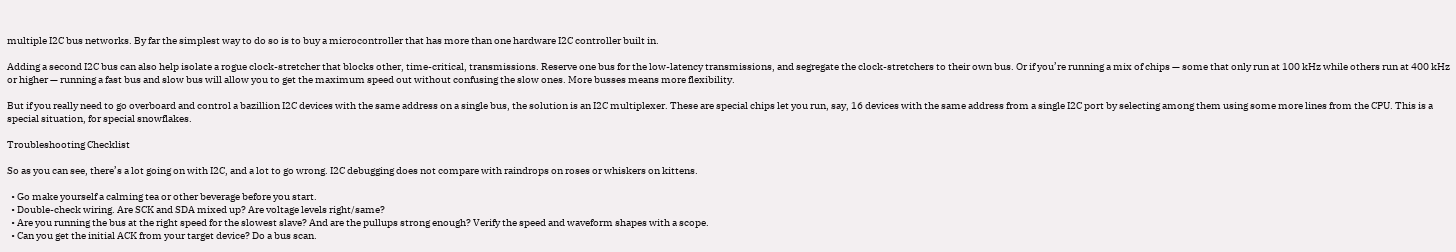multiple I2C bus networks. By far the simplest way to do so is to buy a microcontroller that has more than one hardware I2C controller built in.

Adding a second I2C bus can also help isolate a rogue clock-stretcher that blocks other, time-critical, transmissions. Reserve one bus for the low-latency transmissions, and segregate the clock-stretchers to their own bus. Or if you’re running a mix of chips — some that only run at 100 kHz while others run at 400 kHz or higher — running a fast bus and slow bus will allow you to get the maximum speed out without confusing the slow ones. More busses means more flexibility.

But if you really need to go overboard and control a bazillion I2C devices with the same address on a single bus, the solution is an I2C multiplexer. These are special chips let you run, say, 16 devices with the same address from a single I2C port by selecting among them using some more lines from the CPU. This is a special situation, for special snowflakes.

Troubleshooting Checklist

So as you can see, there’s a lot going on with I2C, and a lot to go wrong. I2C debugging does not compare with raindrops on roses or whiskers on kittens.

  • Go make yourself a calming tea or other beverage before you start.
  • Double-check wiring. Are SCK and SDA mixed up? Are voltage levels right/same?
  • Are you running the bus at the right speed for the slowest slave? And are the pullups strong enough? Verify the speed and waveform shapes with a scope.
  • Can you get the initial ACK from your target device? Do a bus scan.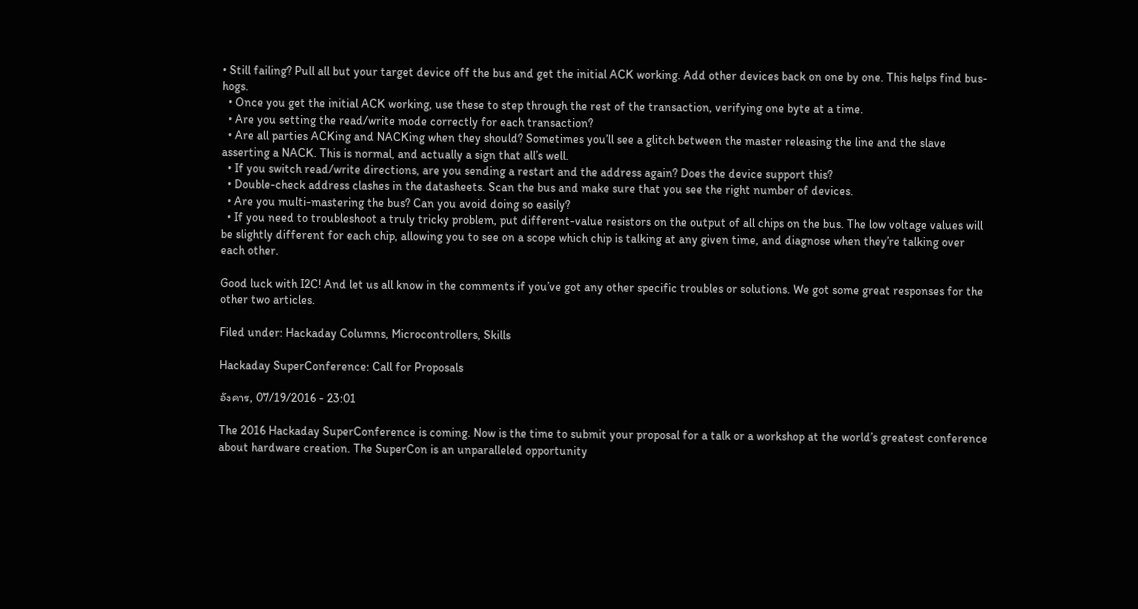• Still failing? Pull all but your target device off the bus and get the initial ACK working. Add other devices back on one by one. This helps find bus-hogs.
  • Once you get the initial ACK working, use these to step through the rest of the transaction, verifying one byte at a time.
  • Are you setting the read/write mode correctly for each transaction?
  • Are all parties ACKing and NACKing when they should? Sometimes you’ll see a glitch between the master releasing the line and the slave asserting a NACK. This is normal, and actually a sign that all’s well.
  • If you switch read/write directions, are you sending a restart and the address again? Does the device support this?
  • Double-check address clashes in the datasheets. Scan the bus and make sure that you see the right number of devices.
  • Are you multi-mastering the bus? Can you avoid doing so easily?
  • If you need to troubleshoot a truly tricky problem, put different-value resistors on the output of all chips on the bus. The low voltage values will be slightly different for each chip, allowing you to see on a scope which chip is talking at any given time, and diagnose when they’re talking over each other.

Good luck with I2C! And let us all know in the comments if you’ve got any other specific troubles or solutions. We got some great responses for the other two articles.

Filed under: Hackaday Columns, Microcontrollers, Skills

Hackaday SuperConference: Call for Proposals

อังคาร, 07/19/2016 - 23:01

The 2016 Hackaday SuperConference is coming. Now is the time to submit your proposal for a talk or a workshop at the world’s greatest conference about hardware creation. The SuperCon is an unparalleled opportunity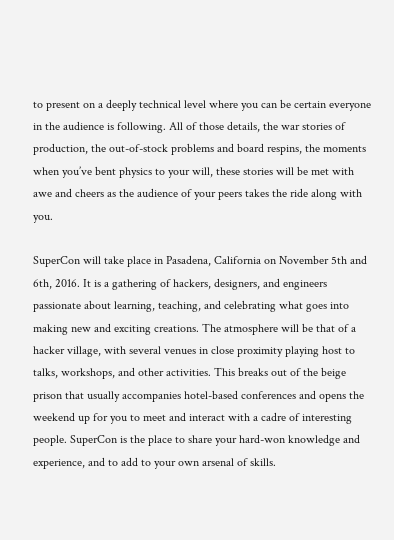to present on a deeply technical level where you can be certain everyone in the audience is following. All of those details, the war stories of production, the out-of-stock problems and board respins, the moments when you’ve bent physics to your will, these stories will be met with awe and cheers as the audience of your peers takes the ride along with you.

SuperCon will take place in Pasadena, California on November 5th and 6th, 2016. It is a gathering of hackers, designers, and engineers passionate about learning, teaching, and celebrating what goes into making new and exciting creations. The atmosphere will be that of a hacker village, with several venues in close proximity playing host to talks, workshops, and other activities. This breaks out of the beige prison that usually accompanies hotel-based conferences and opens the weekend up for you to meet and interact with a cadre of interesting people. SuperCon is the place to share your hard-won knowledge and experience, and to add to your own arsenal of skills.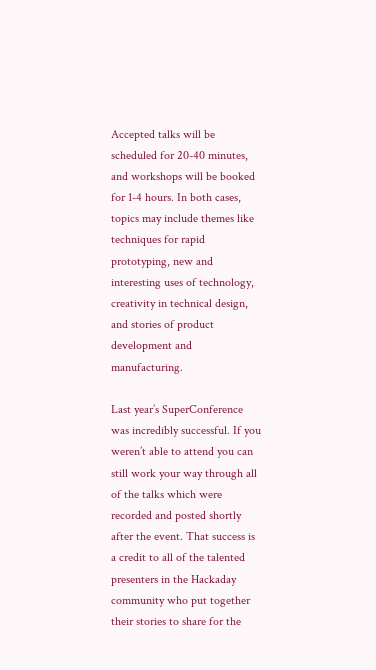Accepted talks will be scheduled for 20-40 minutes, and workshops will be booked for 1-4 hours. In both cases, topics may include themes like techniques for rapid prototyping, new and interesting uses of technology, creativity in technical design, and stories of product development and manufacturing.

Last year’s SuperConference was incredibly successful. If you weren’t able to attend you can still work your way through all of the talks which were recorded and posted shortly after the event. That success is a credit to all of the talented presenters in the Hackaday community who put together their stories to share for the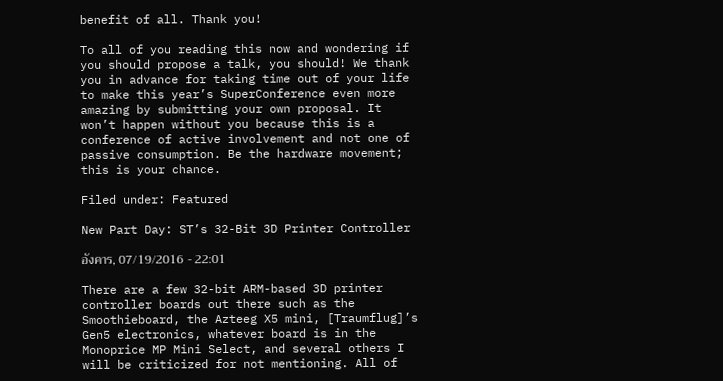benefit of all. Thank you!

To all of you reading this now and wondering if you should propose a talk, you should! We thank you in advance for taking time out of your life to make this year’s SuperConference even more amazing by submitting your own proposal. It won’t happen without you because this is a conference of active involvement and not one of passive consumption. Be the hardware movement; this is your chance.

Filed under: Featured

New Part Day: ST’s 32-Bit 3D Printer Controller

อังคาร, 07/19/2016 - 22:01

There are a few 32-bit ARM-based 3D printer controller boards out there such as the Smoothieboard, the Azteeg X5 mini, [Traumflug]’s Gen5 electronics, whatever board is in the Monoprice MP Mini Select, and several others I will be criticized for not mentioning. All of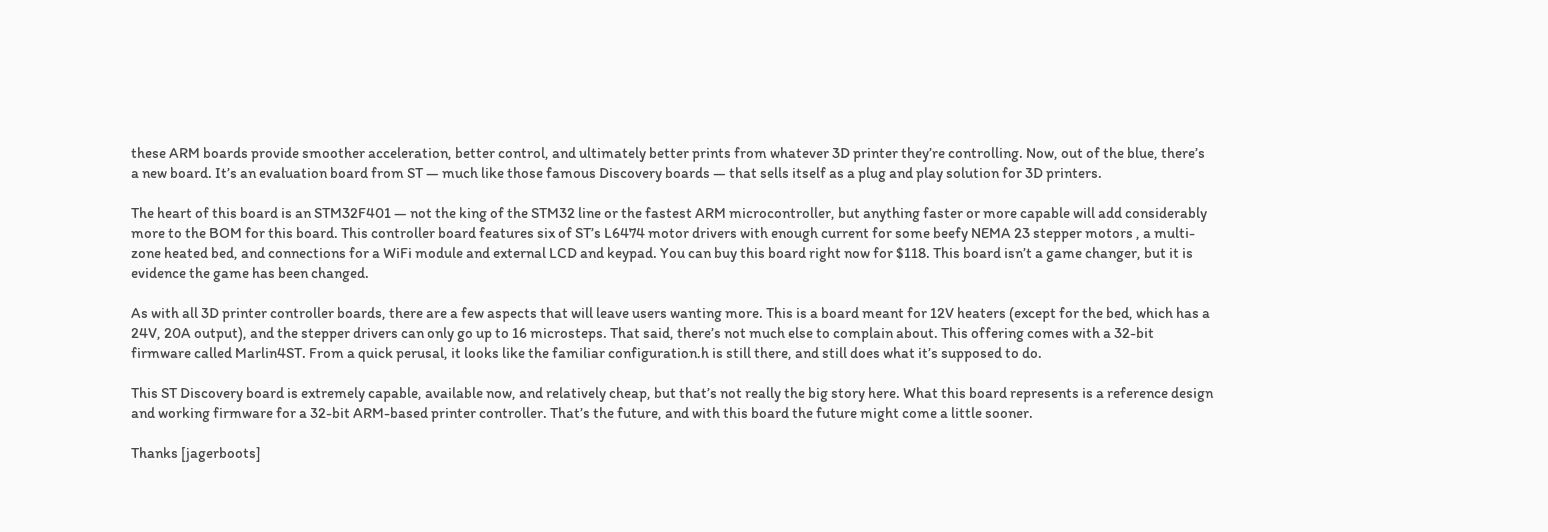these ARM boards provide smoother acceleration, better control, and ultimately better prints from whatever 3D printer they’re controlling. Now, out of the blue, there’s a new board. It’s an evaluation board from ST — much like those famous Discovery boards — that sells itself as a plug and play solution for 3D printers.

The heart of this board is an STM32F401 — not the king of the STM32 line or the fastest ARM microcontroller, but anything faster or more capable will add considerably more to the BOM for this board. This controller board features six of ST’s L6474 motor drivers with enough current for some beefy NEMA 23 stepper motors , a multi-zone heated bed, and connections for a WiFi module and external LCD and keypad. You can buy this board right now for $118. This board isn’t a game changer, but it is evidence the game has been changed.

As with all 3D printer controller boards, there are a few aspects that will leave users wanting more. This is a board meant for 12V heaters (except for the bed, which has a 24V, 20A output), and the stepper drivers can only go up to 16 microsteps. That said, there’s not much else to complain about. This offering comes with a 32-bit firmware called Marlin4ST. From a quick perusal, it looks like the familiar configuration.h is still there, and still does what it’s supposed to do.

This ST Discovery board is extremely capable, available now, and relatively cheap, but that’s not really the big story here. What this board represents is a reference design and working firmware for a 32-bit ARM-based printer controller. That’s the future, and with this board the future might come a little sooner.

Thanks [jagerboots]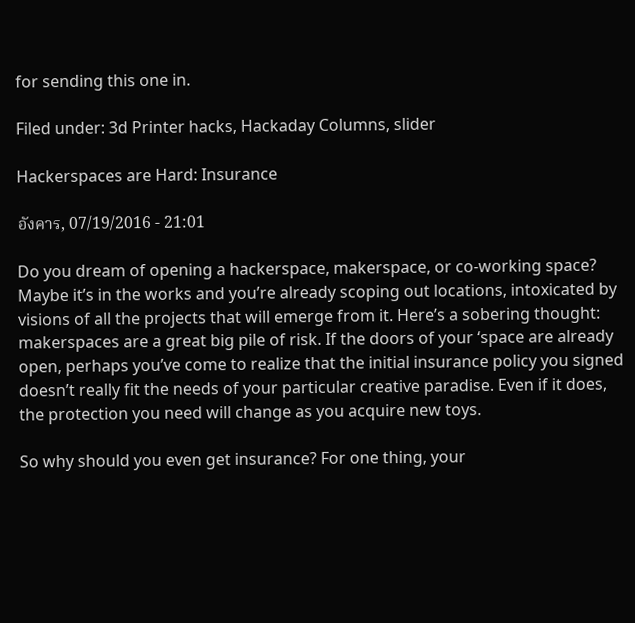for sending this one in.

Filed under: 3d Printer hacks, Hackaday Columns, slider

Hackerspaces are Hard: Insurance

อังคาร, 07/19/2016 - 21:01

Do you dream of opening a hackerspace, makerspace, or co-working space? Maybe it’s in the works and you’re already scoping out locations, intoxicated by visions of all the projects that will emerge from it. Here’s a sobering thought: makerspaces are a great big pile of risk. If the doors of your ‘space are already open, perhaps you’ve come to realize that the initial insurance policy you signed doesn’t really fit the needs of your particular creative paradise. Even if it does, the protection you need will change as you acquire new toys.

So why should you even get insurance? For one thing, your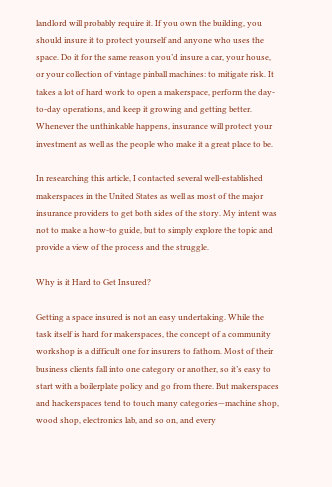landlord will probably require it. If you own the building, you should insure it to protect yourself and anyone who uses the space. Do it for the same reason you’d insure a car, your house, or your collection of vintage pinball machines: to mitigate risk. It takes a lot of hard work to open a makerspace, perform the day-to-day operations, and keep it growing and getting better. Whenever the unthinkable happens, insurance will protect your investment as well as the people who make it a great place to be.

In researching this article, I contacted several well-established makerspaces in the United States as well as most of the major insurance providers to get both sides of the story. My intent was not to make a how-to guide, but to simply explore the topic and provide a view of the process and the struggle.

Why is it Hard to Get Insured?

Getting a space insured is not an easy undertaking. While the task itself is hard for makerspaces, the concept of a community workshop is a difficult one for insurers to fathom. Most of their business clients fall into one category or another, so it’s easy to start with a boilerplate policy and go from there. But makerspaces and hackerspaces tend to touch many categories—machine shop, wood shop, electronics lab, and so on, and every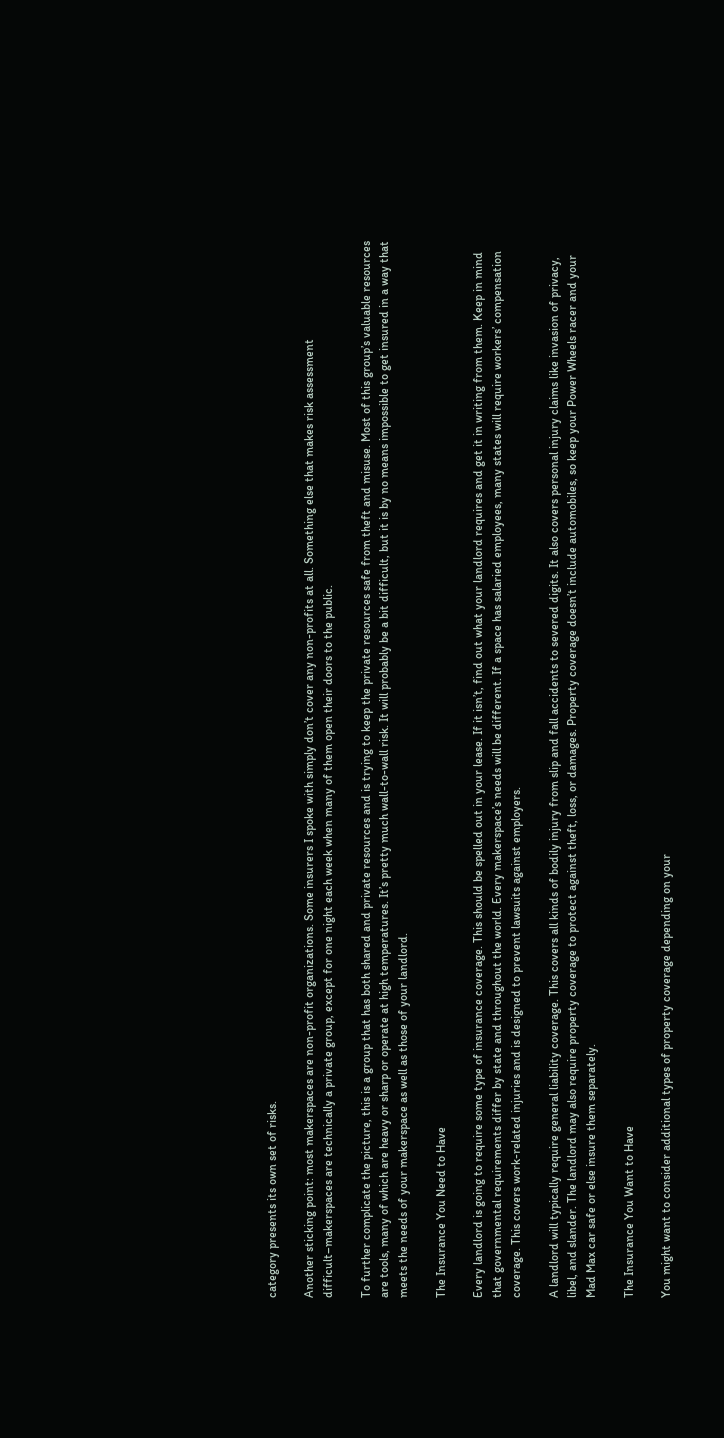category presents its own set of risks.

Another sticking point: most makerspaces are non-profit organizations. Some insurers I spoke with simply don’t cover any non-profits at all. Something else that makes risk assessment difficult–makerspaces are technically a private group, except for one night each week when many of them open their doors to the public.

To further complicate the picture, this is a group that has both shared and private resources and is trying to keep the private resources safe from theft and misuse. Most of this group’s valuable resources are tools, many of which are heavy or sharp or operate at high temperatures. It’s pretty much wall-to-wall risk. It will probably be a bit difficult, but it is by no means impossible to get insured in a way that meets the needs of your makerspace as well as those of your landlord.

The Insurance You Need to Have

Every landlord is going to require some type of insurance coverage. This should be spelled out in your lease. If it isn’t, find out what your landlord requires and get it in writing from them. Keep in mind that governmental requirements differ by state and throughout the world. Every makerspace’s needs will be different. If a space has salaried employees, many states will require workers’ compensation coverage. This covers work-related injuries and is designed to prevent lawsuits against employers.

A landlord will typically require general liability coverage. This covers all kinds of bodily injury from slip and fall accidents to severed digits. It also covers personal injury claims like invasion of privacy, libel, and slander. The landlord may also require property coverage to protect against theft, loss, or damages. Property coverage doesn’t include automobiles, so keep your Power Wheels racer and your Mad Max car safe or else insure them separately.

The Insurance You Want to Have

You might want to consider additional types of property coverage depending on your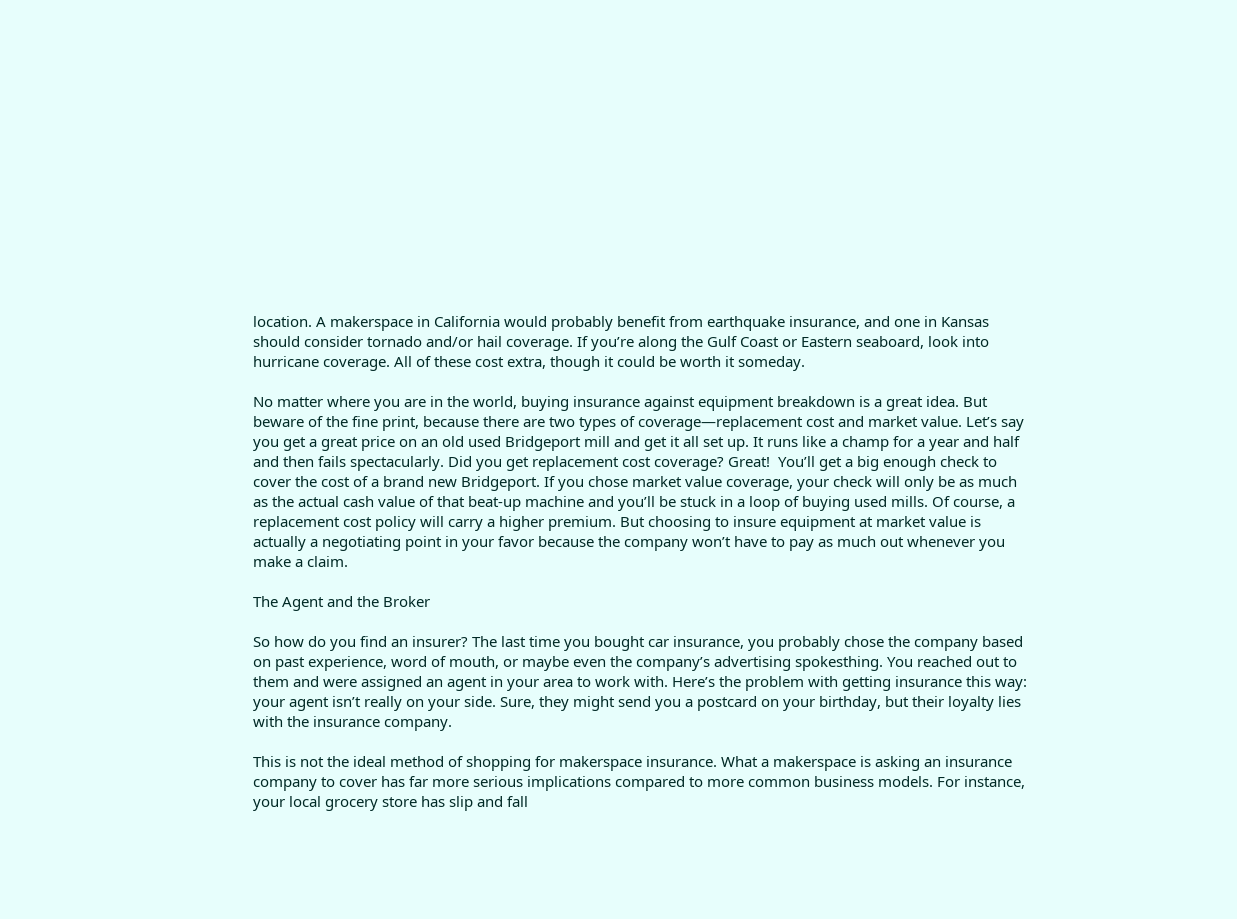location. A makerspace in California would probably benefit from earthquake insurance, and one in Kansas should consider tornado and/or hail coverage. If you’re along the Gulf Coast or Eastern seaboard, look into hurricane coverage. All of these cost extra, though it could be worth it someday.

No matter where you are in the world, buying insurance against equipment breakdown is a great idea. But beware of the fine print, because there are two types of coverage—replacement cost and market value. Let’s say you get a great price on an old used Bridgeport mill and get it all set up. It runs like a champ for a year and half and then fails spectacularly. Did you get replacement cost coverage? Great!  You’ll get a big enough check to cover the cost of a brand new Bridgeport. If you chose market value coverage, your check will only be as much as the actual cash value of that beat-up machine and you’ll be stuck in a loop of buying used mills. Of course, a replacement cost policy will carry a higher premium. But choosing to insure equipment at market value is actually a negotiating point in your favor because the company won’t have to pay as much out whenever you make a claim.

The Agent and the Broker

So how do you find an insurer? The last time you bought car insurance, you probably chose the company based on past experience, word of mouth, or maybe even the company’s advertising spokesthing. You reached out to them and were assigned an agent in your area to work with. Here’s the problem with getting insurance this way: your agent isn’t really on your side. Sure, they might send you a postcard on your birthday, but their loyalty lies with the insurance company.

This is not the ideal method of shopping for makerspace insurance. What a makerspace is asking an insurance company to cover has far more serious implications compared to more common business models. For instance, your local grocery store has slip and fall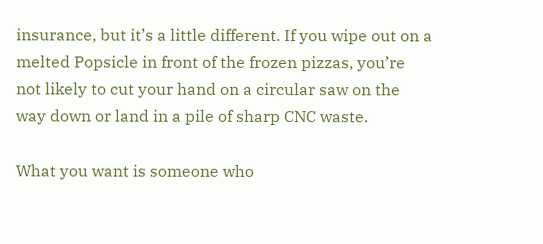insurance, but it’s a little different. If you wipe out on a melted Popsicle in front of the frozen pizzas, you’re not likely to cut your hand on a circular saw on the way down or land in a pile of sharp CNC waste.

What you want is someone who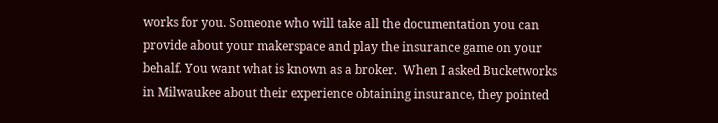works for you. Someone who will take all the documentation you can provide about your makerspace and play the insurance game on your behalf. You want what is known as a broker.  When I asked Bucketworks in Milwaukee about their experience obtaining insurance, they pointed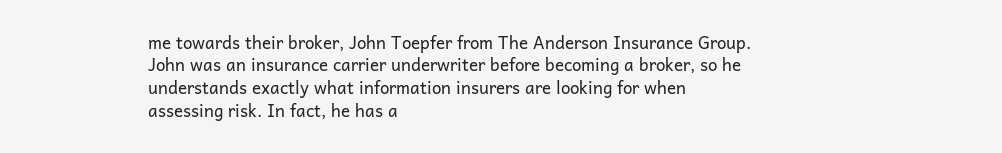me towards their broker, John Toepfer from The Anderson Insurance Group. John was an insurance carrier underwriter before becoming a broker, so he understands exactly what information insurers are looking for when assessing risk. In fact, he has a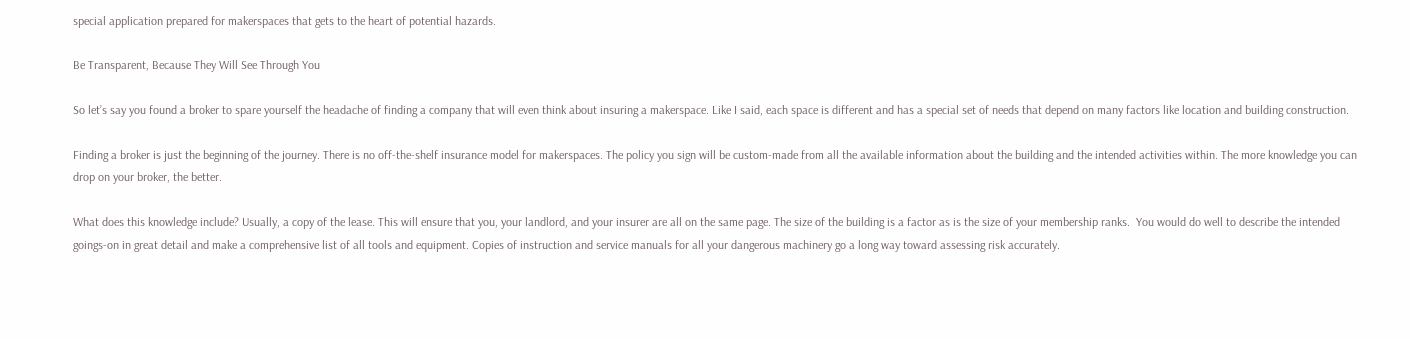special application prepared for makerspaces that gets to the heart of potential hazards.

Be Transparent, Because They Will See Through You

So let’s say you found a broker to spare yourself the headache of finding a company that will even think about insuring a makerspace. Like I said, each space is different and has a special set of needs that depend on many factors like location and building construction.

Finding a broker is just the beginning of the journey. There is no off-the-shelf insurance model for makerspaces. The policy you sign will be custom-made from all the available information about the building and the intended activities within. The more knowledge you can drop on your broker, the better.

What does this knowledge include? Usually, a copy of the lease. This will ensure that you, your landlord, and your insurer are all on the same page. The size of the building is a factor as is the size of your membership ranks.  You would do well to describe the intended goings-on in great detail and make a comprehensive list of all tools and equipment. Copies of instruction and service manuals for all your dangerous machinery go a long way toward assessing risk accurately.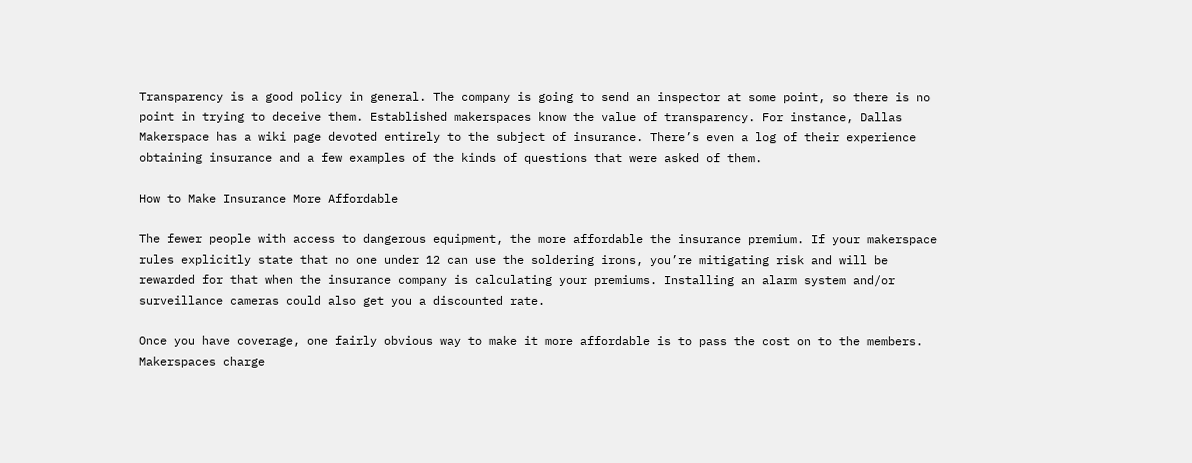Transparency is a good policy in general. The company is going to send an inspector at some point, so there is no point in trying to deceive them. Established makerspaces know the value of transparency. For instance, Dallas Makerspace has a wiki page devoted entirely to the subject of insurance. There’s even a log of their experience obtaining insurance and a few examples of the kinds of questions that were asked of them.

How to Make Insurance More Affordable

The fewer people with access to dangerous equipment, the more affordable the insurance premium. If your makerspace rules explicitly state that no one under 12 can use the soldering irons, you’re mitigating risk and will be rewarded for that when the insurance company is calculating your premiums. Installing an alarm system and/or surveillance cameras could also get you a discounted rate.

Once you have coverage, one fairly obvious way to make it more affordable is to pass the cost on to the members. Makerspaces charge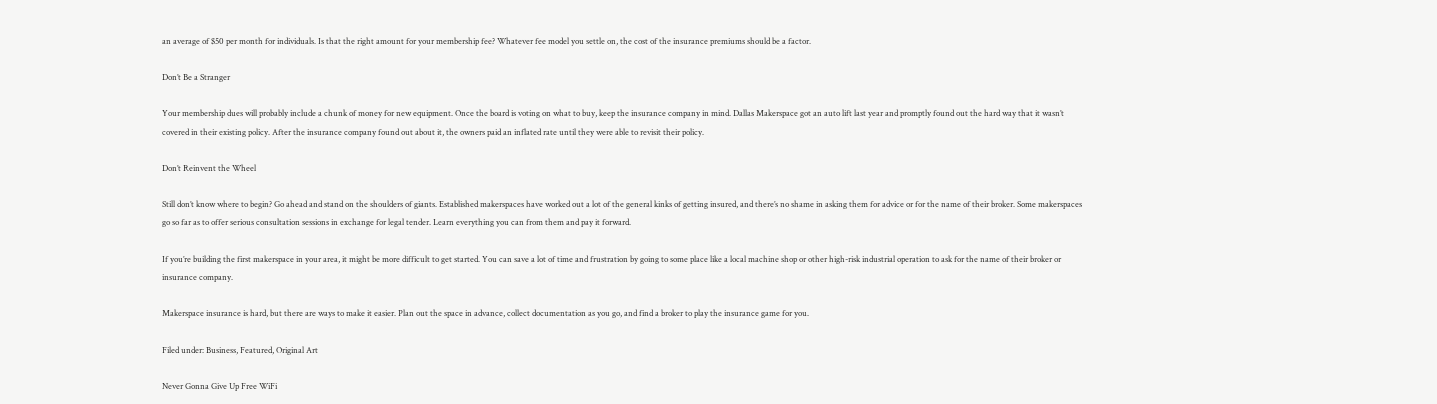an average of $50 per month for individuals. Is that the right amount for your membership fee? Whatever fee model you settle on, the cost of the insurance premiums should be a factor.

Don’t Be a Stranger

Your membership dues will probably include a chunk of money for new equipment. Once the board is voting on what to buy, keep the insurance company in mind. Dallas Makerspace got an auto lift last year and promptly found out the hard way that it wasn’t covered in their existing policy. After the insurance company found out about it, the owners paid an inflated rate until they were able to revisit their policy.

Don’t Reinvent the Wheel

Still don’t know where to begin? Go ahead and stand on the shoulders of giants. Established makerspaces have worked out a lot of the general kinks of getting insured, and there’s no shame in asking them for advice or for the name of their broker. Some makerspaces go so far as to offer serious consultation sessions in exchange for legal tender. Learn everything you can from them and pay it forward.

If you’re building the first makerspace in your area, it might be more difficult to get started. You can save a lot of time and frustration by going to some place like a local machine shop or other high-risk industrial operation to ask for the name of their broker or insurance company.

Makerspace insurance is hard, but there are ways to make it easier. Plan out the space in advance, collect documentation as you go, and find a broker to play the insurance game for you.

Filed under: Business, Featured, Original Art

Never Gonna Give Up Free WiFi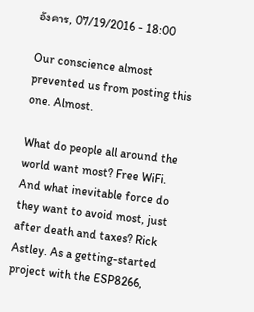อังคาร, 07/19/2016 - 18:00

Our conscience almost prevented us from posting this one. Almost.

What do people all around the world want most? Free WiFi. And what inevitable force do they want to avoid most, just after death and taxes? Rick Astley. As a getting-started project with the ESP8266,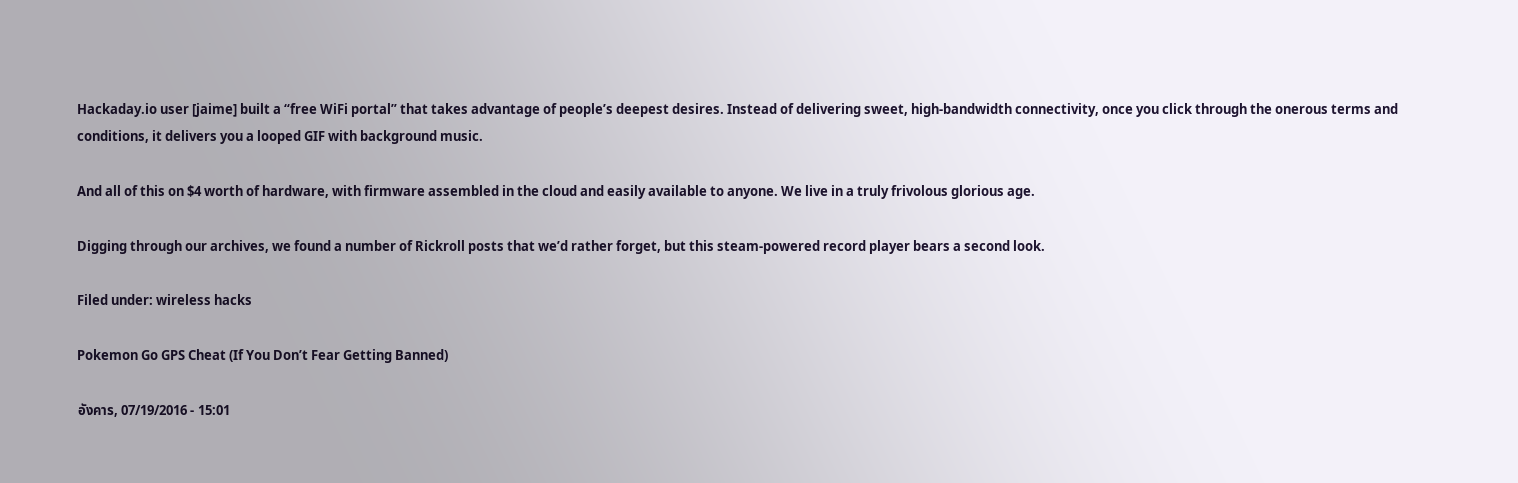Hackaday.io user [jaime] built a “free WiFi portal” that takes advantage of people’s deepest desires. Instead of delivering sweet, high-bandwidth connectivity, once you click through the onerous terms and conditions, it delivers you a looped GIF with background music.

And all of this on $4 worth of hardware, with firmware assembled in the cloud and easily available to anyone. We live in a truly frivolous glorious age.

Digging through our archives, we found a number of Rickroll posts that we’d rather forget, but this steam-powered record player bears a second look.

Filed under: wireless hacks

Pokemon Go GPS Cheat (If You Don’t Fear Getting Banned)

อังคาร, 07/19/2016 - 15:01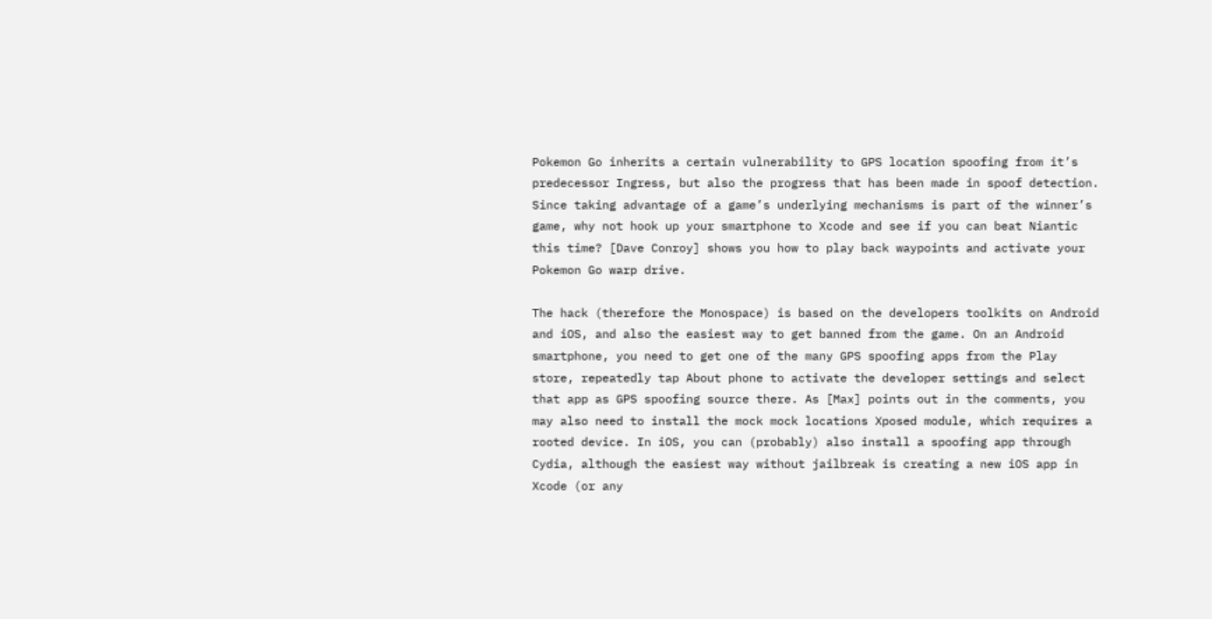Pokemon Go inherits a certain vulnerability to GPS location spoofing from it’s predecessor Ingress, but also the progress that has been made in spoof detection. Since taking advantage of a game’s underlying mechanisms is part of the winner’s game, why not hook up your smartphone to Xcode and see if you can beat Niantic this time? [Dave Conroy] shows you how to play back waypoints and activate your Pokemon Go warp drive.

The hack (therefore the Monospace) is based on the developers toolkits on Android and iOS, and also the easiest way to get banned from the game. On an Android smartphone, you need to get one of the many GPS spoofing apps from the Play store, repeatedly tap About phone to activate the developer settings and select that app as GPS spoofing source there. As [Max] points out in the comments, you may also need to install the mock mock locations Xposed module, which requires a rooted device. In iOS, you can (probably) also install a spoofing app through Cydia, although the easiest way without jailbreak is creating a new iOS app in Xcode (or any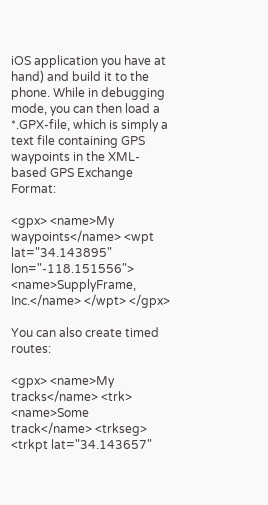iOS application you have at hand) and build it to the phone. While in debugging mode, you can then load a *.GPX-file, which is simply a text file containing GPS waypoints in the XML-based GPS Exchange Format:

<gpx> <name>My waypoints</name> <wpt lat="34.143895" lon="-118.151556"> <name>SupplyFrame, Inc.</name> </wpt> </gpx>

You can also create timed routes:

<gpx> <name>My tracks</name> <trk> <name>Some track</name> <trkseg> <trkpt lat="34.143657"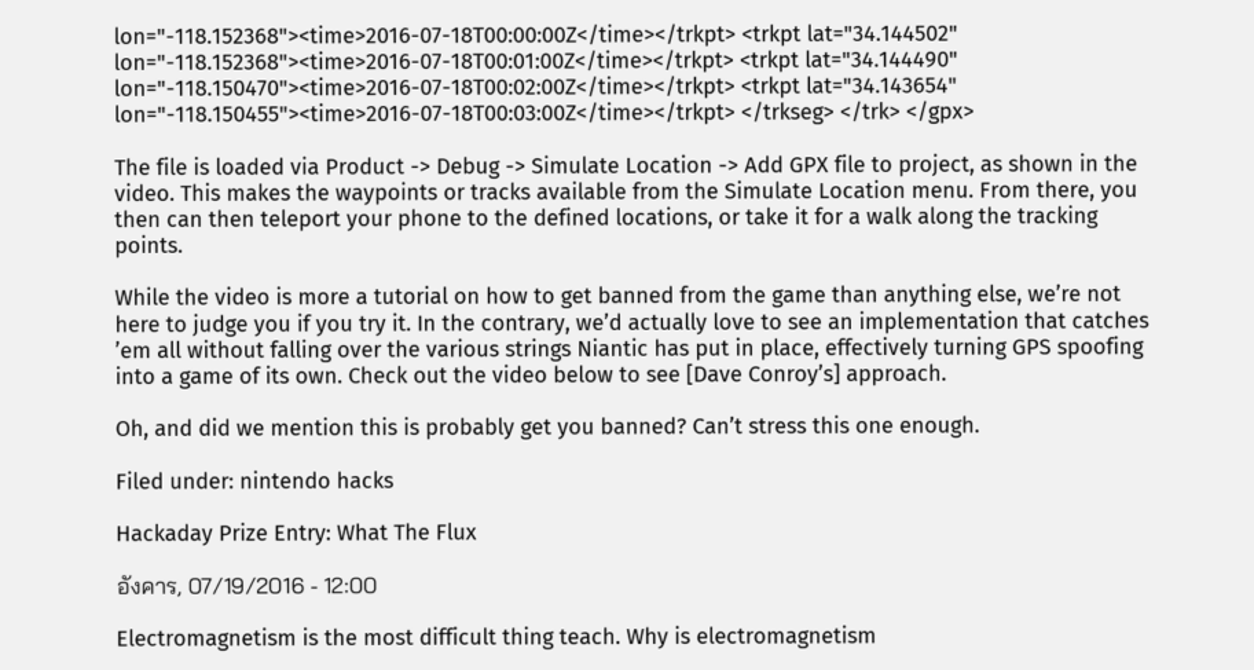lon="-118.152368"><time>2016-07-18T00:00:00Z</time></trkpt> <trkpt lat="34.144502" lon="-118.152368"><time>2016-07-18T00:01:00Z</time></trkpt> <trkpt lat="34.144490" lon="-118.150470"><time>2016-07-18T00:02:00Z</time></trkpt> <trkpt lat="34.143654" lon="-118.150455"><time>2016-07-18T00:03:00Z</time></trkpt> </trkseg> </trk> </gpx>

The file is loaded via Product -> Debug -> Simulate Location -> Add GPX file to project, as shown in the video. This makes the waypoints or tracks available from the Simulate Location menu. From there, you then can then teleport your phone to the defined locations, or take it for a walk along the tracking points.

While the video is more a tutorial on how to get banned from the game than anything else, we’re not here to judge you if you try it. In the contrary, we’d actually love to see an implementation that catches ’em all without falling over the various strings Niantic has put in place, effectively turning GPS spoofing into a game of its own. Check out the video below to see [Dave Conroy’s] approach.

Oh, and did we mention this is probably get you banned? Can’t stress this one enough.

Filed under: nintendo hacks

Hackaday Prize Entry: What The Flux

อังคาร, 07/19/2016 - 12:00

Electromagnetism is the most difficult thing teach. Why is electromagnetism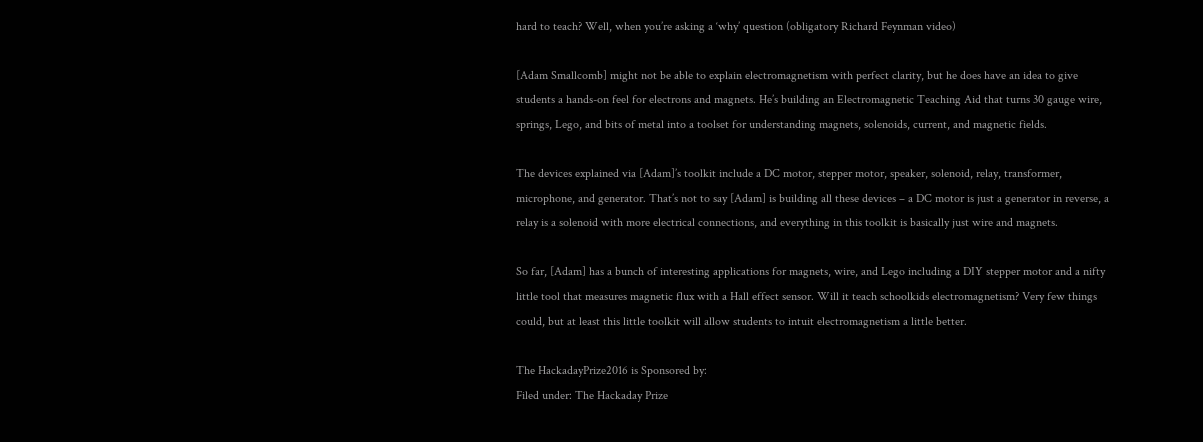hard to teach? Well, when you’re asking a ‘why’ question (obligatory Richard Feynman video)

[Adam Smallcomb] might not be able to explain electromagnetism with perfect clarity, but he does have an idea to give students a hands-on feel for electrons and magnets. He’s building an Electromagnetic Teaching Aid that turns 30 gauge wire, springs, Lego, and bits of metal into a toolset for understanding magnets, solenoids, current, and magnetic fields.

The devices explained via [Adam]’s toolkit include a DC motor, stepper motor, speaker, solenoid, relay, transformer, microphone, and generator. That’s not to say [Adam] is building all these devices – a DC motor is just a generator in reverse, a relay is a solenoid with more electrical connections, and everything in this toolkit is basically just wire and magnets.

So far, [Adam] has a bunch of interesting applications for magnets, wire, and Lego including a DIY stepper motor and a nifty little tool that measures magnetic flux with a Hall effect sensor. Will it teach schoolkids electromagnetism? Very few things could, but at least this little toolkit will allow students to intuit electromagnetism a little better.

The HackadayPrize2016 is Sponsored by:
Filed under: The Hackaday Prize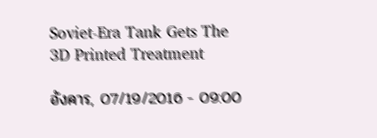Soviet-Era Tank Gets The 3D Printed Treatment

อังคาร, 07/19/2016 - 09:00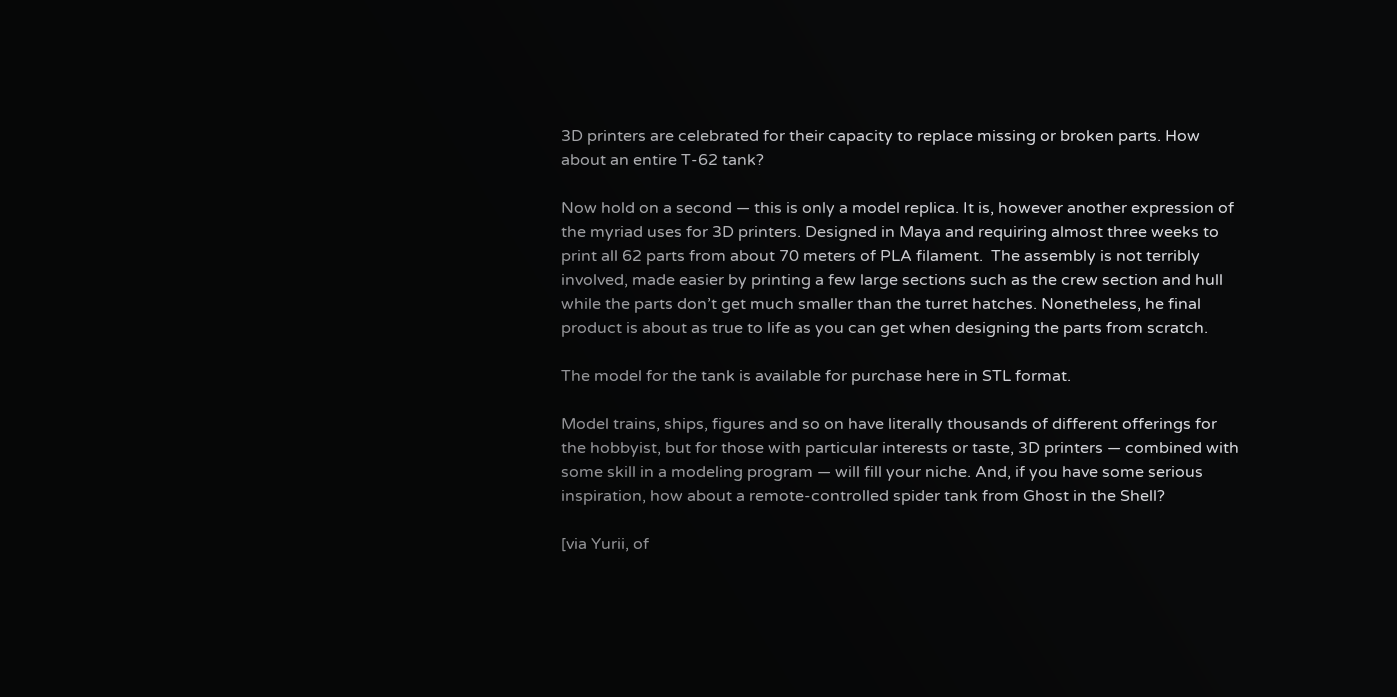3D printers are celebrated for their capacity to replace missing or broken parts. How about an entire T-62 tank?

Now hold on a second — this is only a model replica. It is, however another expression of the myriad uses for 3D printers. Designed in Maya and requiring almost three weeks to print all 62 parts from about 70 meters of PLA filament.  The assembly is not terribly involved, made easier by printing a few large sections such as the crew section and hull while the parts don’t get much smaller than the turret hatches. Nonetheless, he final product is about as true to life as you can get when designing the parts from scratch.

The model for the tank is available for purchase here in STL format.

Model trains, ships, figures and so on have literally thousands of different offerings for the hobbyist, but for those with particular interests or taste, 3D printers — combined with some skill in a modeling program — will fill your niche. And, if you have some serious inspiration, how about a remote-controlled spider tank from Ghost in the Shell?

[via Yurii, of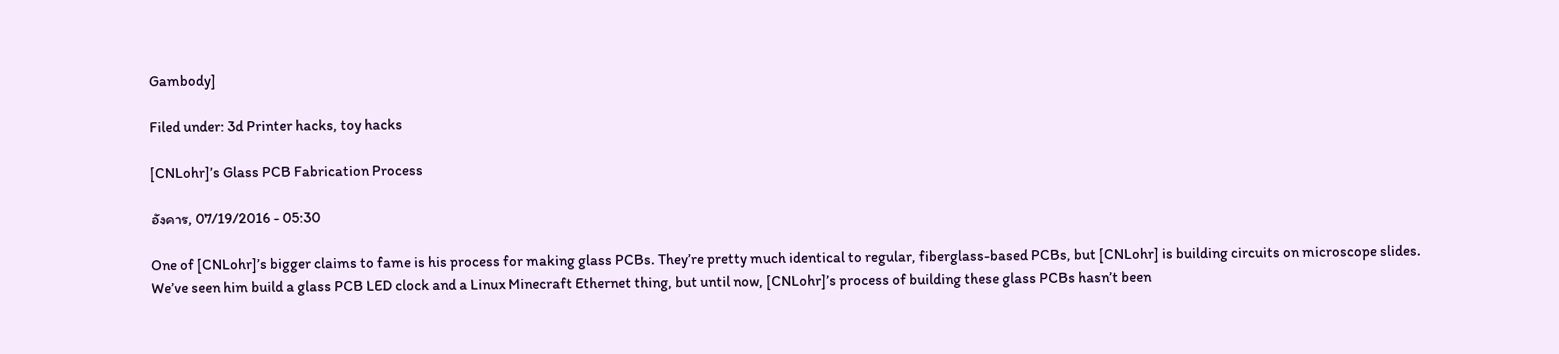Gambody]

Filed under: 3d Printer hacks, toy hacks

[CNLohr]’s Glass PCB Fabrication Process

อังคาร, 07/19/2016 - 05:30

One of [CNLohr]’s bigger claims to fame is his process for making glass PCBs. They’re pretty much identical to regular, fiberglass-based PCBs, but [CNLohr] is building circuits on microscope slides. We’ve seen him build a glass PCB LED clock and a Linux Minecraft Ethernet thing, but until now, [CNLohr]’s process of building these glass PCBs hasn’t been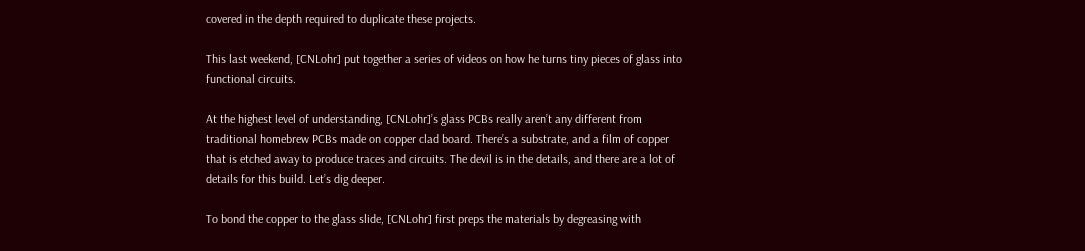covered in the depth required to duplicate these projects.

This last weekend, [CNLohr] put together a series of videos on how he turns tiny pieces of glass into functional circuits.

At the highest level of understanding, [CNLohr]’s glass PCBs really aren’t any different from traditional homebrew PCBs made on copper clad board. There’s a substrate, and a film of copper that is etched away to produce traces and circuits. The devil is in the details, and there are a lot of details for this build. Let’s dig deeper.

To bond the copper to the glass slide, [CNLohr] first preps the materials by degreasing with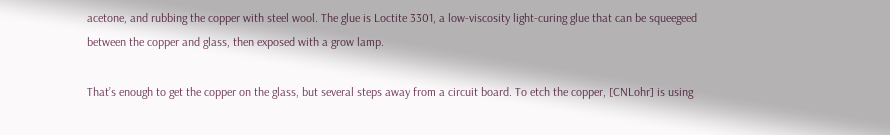acetone, and rubbing the copper with steel wool. The glue is Loctite 3301, a low-viscosity light-curing glue that can be squeegeed between the copper and glass, then exposed with a grow lamp.

That’s enough to get the copper on the glass, but several steps away from a circuit board. To etch the copper, [CNLohr] is using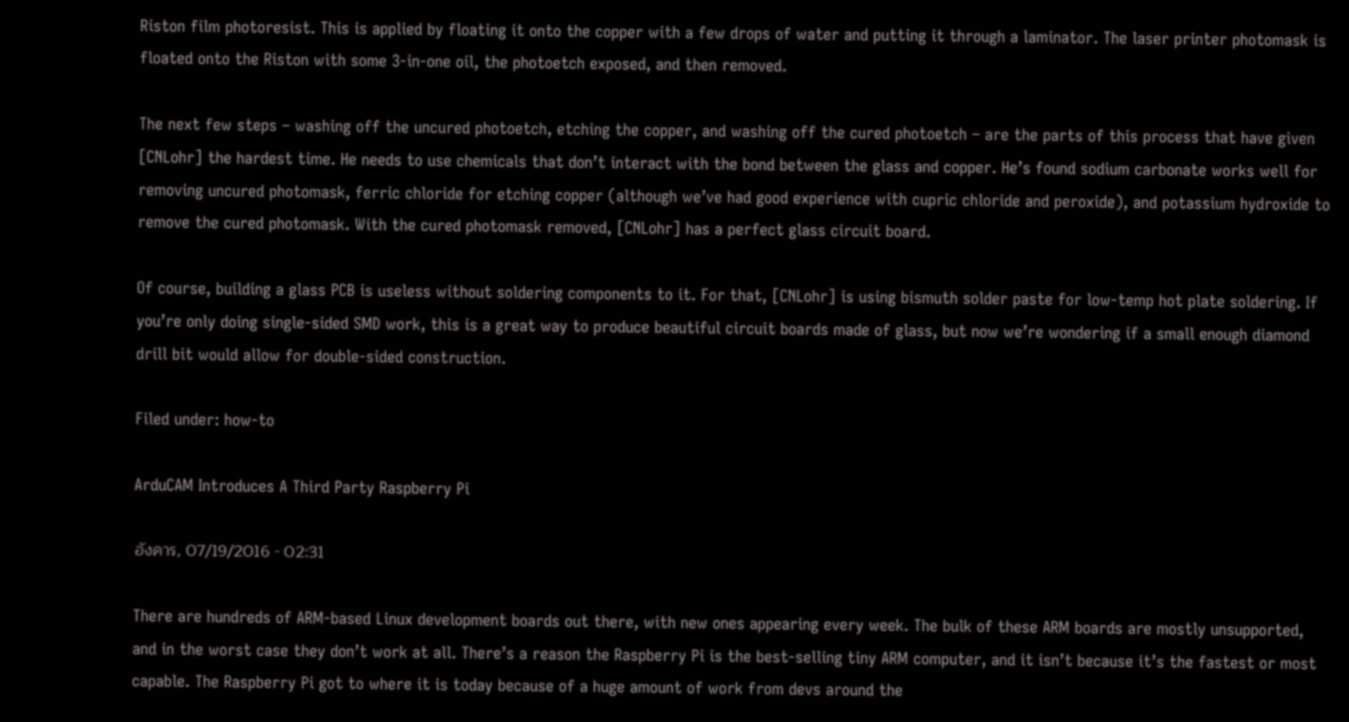Riston film photoresist. This is applied by floating it onto the copper with a few drops of water and putting it through a laminator. The laser printer photomask is floated onto the Riston with some 3-in-one oil, the photoetch exposed, and then removed.

The next few steps – washing off the uncured photoetch, etching the copper, and washing off the cured photoetch – are the parts of this process that have given [CNLohr] the hardest time. He needs to use chemicals that don’t interact with the bond between the glass and copper. He’s found sodium carbonate works well for removing uncured photomask, ferric chloride for etching copper (although we’ve had good experience with cupric chloride and peroxide), and potassium hydroxide to remove the cured photomask. With the cured photomask removed, [CNLohr] has a perfect glass circuit board.

Of course, building a glass PCB is useless without soldering components to it. For that, [CNLohr] is using bismuth solder paste for low-temp hot plate soldering. If you’re only doing single-sided SMD work, this is a great way to produce beautiful circuit boards made of glass, but now we’re wondering if a small enough diamond drill bit would allow for double-sided construction.

Filed under: how-to

ArduCAM Introduces A Third Party Raspberry Pi

อังคาร, 07/19/2016 - 02:31

There are hundreds of ARM-based Linux development boards out there, with new ones appearing every week. The bulk of these ARM boards are mostly unsupported, and in the worst case they don’t work at all. There’s a reason the Raspberry Pi is the best-selling tiny ARM computer, and it isn’t because it’s the fastest or most capable. The Raspberry Pi got to where it is today because of a huge amount of work from devs around the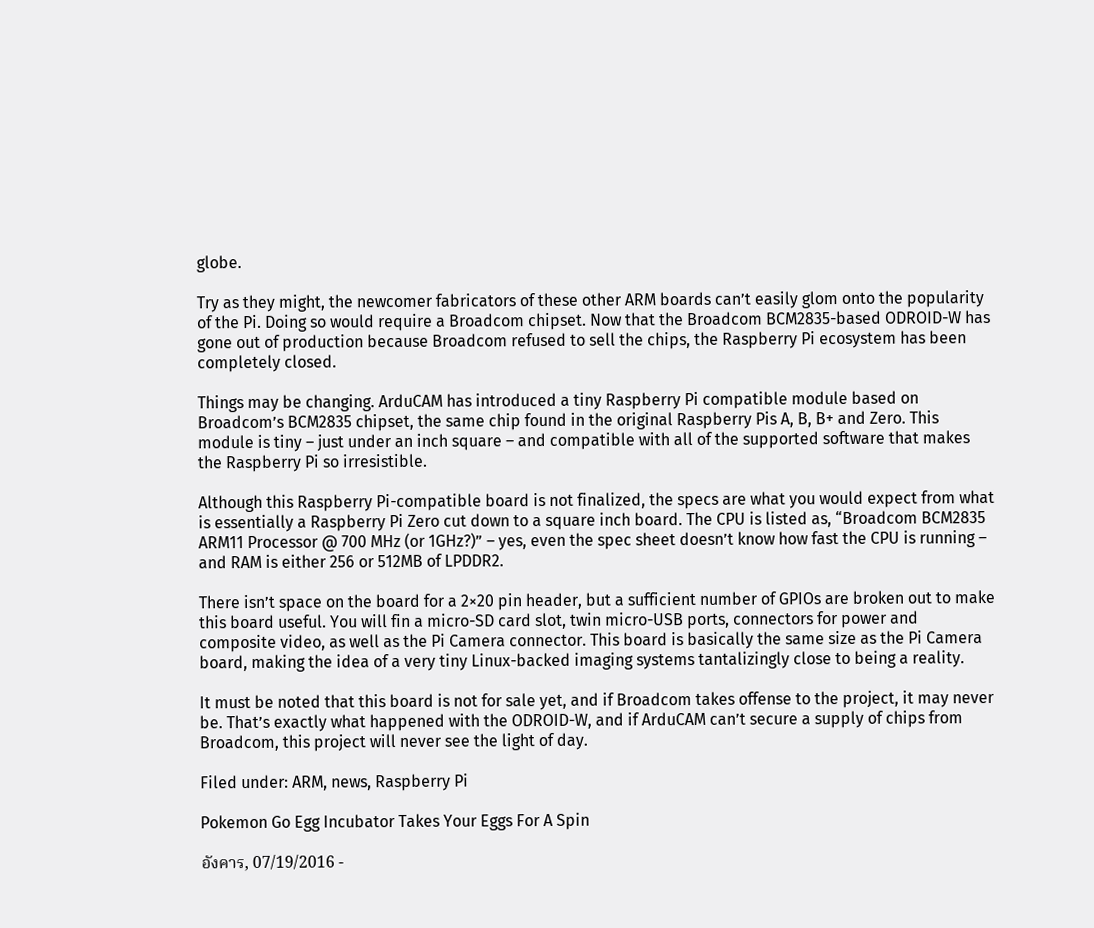globe.

Try as they might, the newcomer fabricators of these other ARM boards can’t easily glom onto the popularity of the Pi. Doing so would require a Broadcom chipset. Now that the Broadcom BCM2835-based ODROID-W has gone out of production because Broadcom refused to sell the chips, the Raspberry Pi ecosystem has been completely closed.

Things may be changing. ArduCAM has introduced a tiny Raspberry Pi compatible module based on Broadcom’s BCM2835 chipset, the same chip found in the original Raspberry Pis A, B, B+ and Zero. This module is tiny – just under an inch square – and compatible with all of the supported software that makes the Raspberry Pi so irresistible.

Although this Raspberry Pi-compatible board is not finalized, the specs are what you would expect from what is essentially a Raspberry Pi Zero cut down to a square inch board. The CPU is listed as, “Broadcom BCM2835 ARM11 Processor @ 700 MHz (or 1GHz?)” – yes, even the spec sheet doesn’t know how fast the CPU is running – and RAM is either 256 or 512MB of LPDDR2.

There isn’t space on the board for a 2×20 pin header, but a sufficient number of GPIOs are broken out to make this board useful. You will fin a micro-SD card slot, twin micro-USB ports, connectors for power and composite video, as well as the Pi Camera connector. This board is basically the same size as the Pi Camera board, making the idea of a very tiny Linux-backed imaging systems tantalizingly close to being a reality.

It must be noted that this board is not for sale yet, and if Broadcom takes offense to the project, it may never be. That’s exactly what happened with the ODROID-W, and if ArduCAM can’t secure a supply of chips from Broadcom, this project will never see the light of day.

Filed under: ARM, news, Raspberry Pi

Pokemon Go Egg Incubator Takes Your Eggs For A Spin

อังคาร, 07/19/2016 -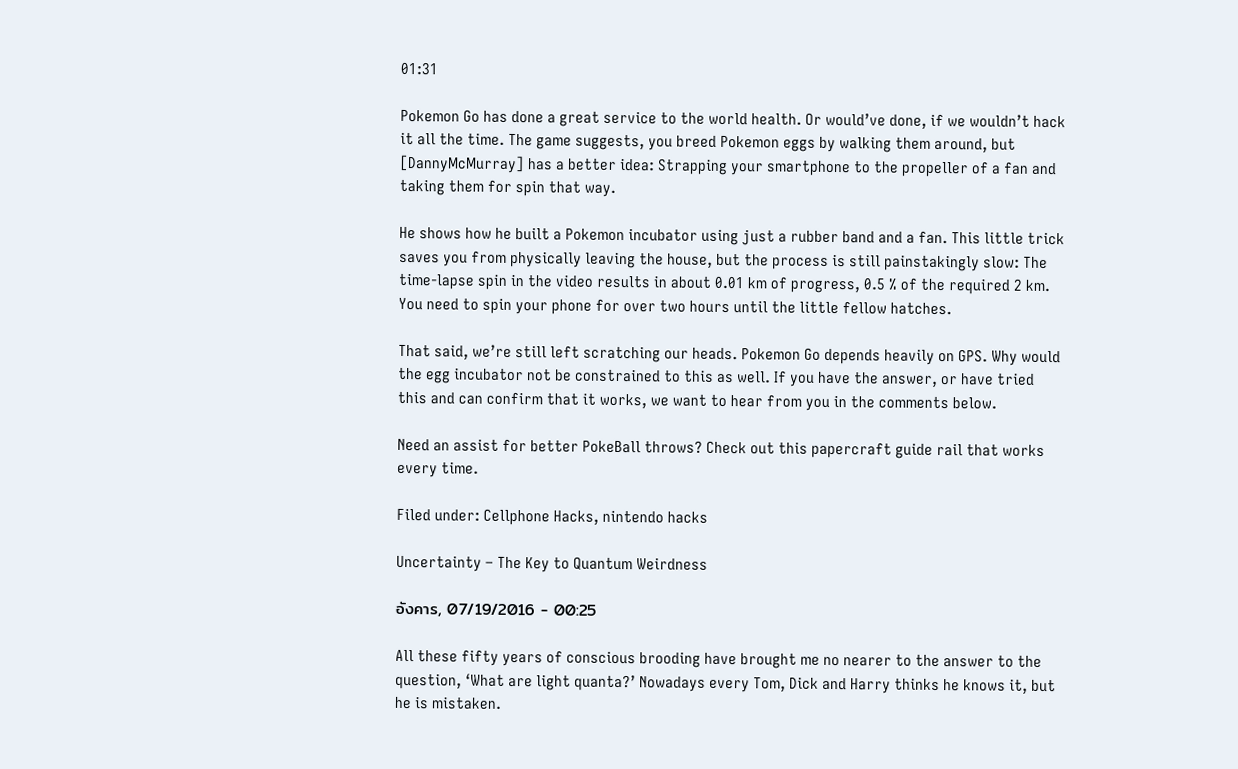01:31

Pokemon Go has done a great service to the world health. Or would’ve done, if we wouldn’t hack it all the time. The game suggests, you breed Pokemon eggs by walking them around, but [DannyMcMurray] has a better idea: Strapping your smartphone to the propeller of a fan and taking them for spin that way.

He shows how he built a Pokemon incubator using just a rubber band and a fan. This little trick saves you from physically leaving the house, but the process is still painstakingly slow: The time-lapse spin in the video results in about 0.01 km of progress, 0.5 % of the required 2 km. You need to spin your phone for over two hours until the little fellow hatches.

That said, we’re still left scratching our heads. Pokemon Go depends heavily on GPS. Why would the egg incubator not be constrained to this as well. If you have the answer, or have tried this and can confirm that it works, we want to hear from you in the comments below.

Need an assist for better PokeBall throws? Check out this papercraft guide rail that works every time.

Filed under: Cellphone Hacks, nintendo hacks

Uncertainty – The Key to Quantum Weirdness

อังคาร, 07/19/2016 - 00:25

All these fifty years of conscious brooding have brought me no nearer to the answer to the question, ‘What are light quanta?’ Nowadays every Tom, Dick and Harry thinks he knows it, but he is mistaken.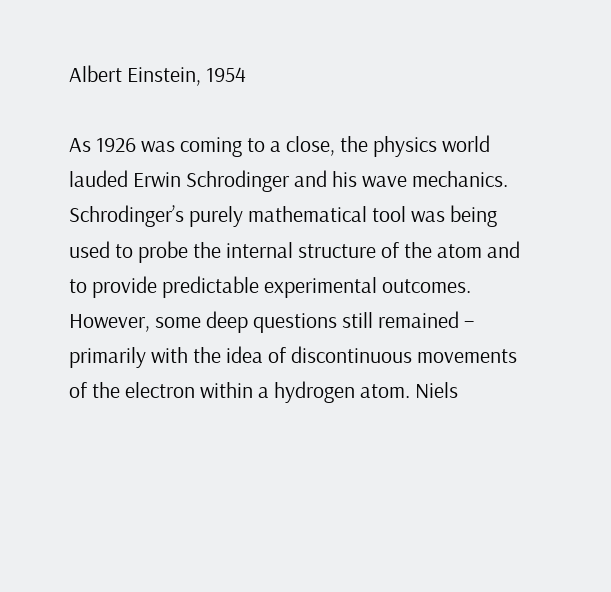Albert Einstein, 1954

As 1926 was coming to a close, the physics world lauded Erwin Schrodinger and his wave mechanics. Schrodinger’s purely mathematical tool was being used to probe the internal structure of the atom and to provide predictable experimental outcomes. However, some deep questions still remained – primarily with the idea of discontinuous movements of the electron within a hydrogen atom. Niels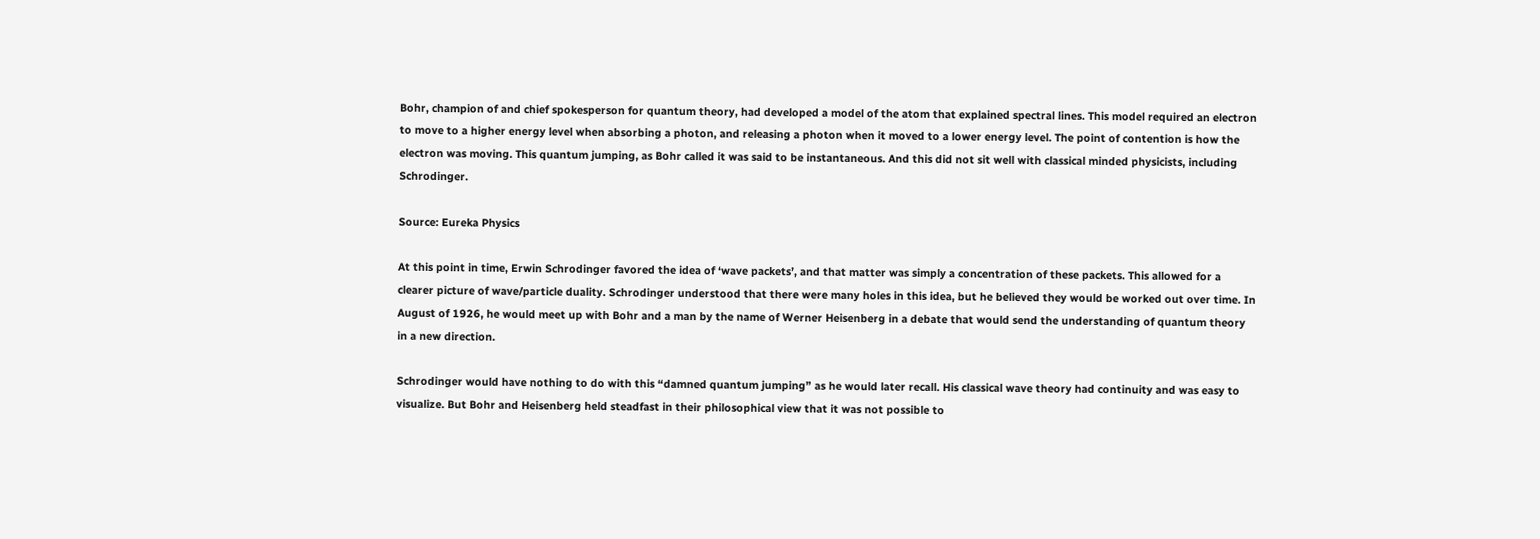Bohr, champion of and chief spokesperson for quantum theory, had developed a model of the atom that explained spectral lines. This model required an electron to move to a higher energy level when absorbing a photon, and releasing a photon when it moved to a lower energy level. The point of contention is how the electron was moving. This quantum jumping, as Bohr called it was said to be instantaneous. And this did not sit well with classical minded physicists, including Schrodinger.

Source: Eureka Physics

At this point in time, Erwin Schrodinger favored the idea of ‘wave packets’, and that matter was simply a concentration of these packets. This allowed for a clearer picture of wave/particle duality. Schrodinger understood that there were many holes in this idea, but he believed they would be worked out over time. In August of 1926, he would meet up with Bohr and a man by the name of Werner Heisenberg in a debate that would send the understanding of quantum theory in a new direction.

Schrodinger would have nothing to do with this “damned quantum jumping” as he would later recall. His classical wave theory had continuity and was easy to visualize. But Bohr and Heisenberg held steadfast in their philosophical view that it was not possible to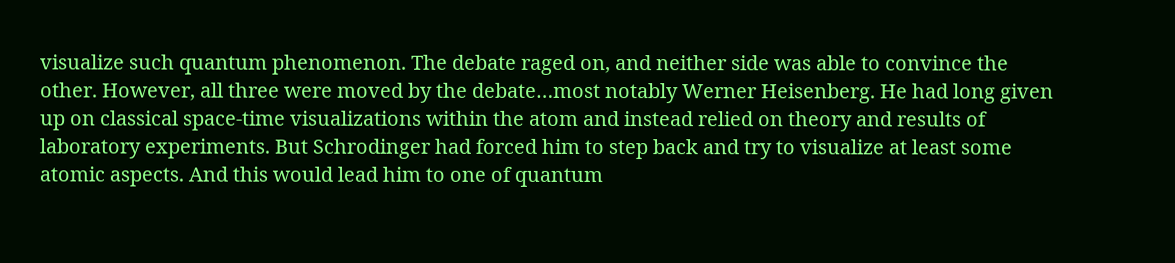visualize such quantum phenomenon. The debate raged on, and neither side was able to convince the other. However, all three were moved by the debate…most notably Werner Heisenberg. He had long given up on classical space-time visualizations within the atom and instead relied on theory and results of laboratory experiments. But Schrodinger had forced him to step back and try to visualize at least some atomic aspects. And this would lead him to one of quantum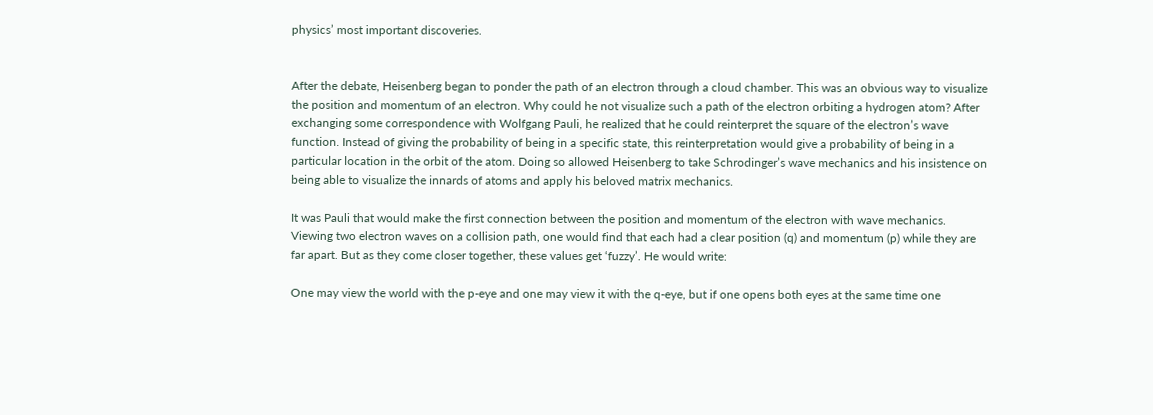physics’ most important discoveries.


After the debate, Heisenberg began to ponder the path of an electron through a cloud chamber. This was an obvious way to visualize the position and momentum of an electron. Why could he not visualize such a path of the electron orbiting a hydrogen atom? After exchanging some correspondence with Wolfgang Pauli, he realized that he could reinterpret the square of the electron’s wave function. Instead of giving the probability of being in a specific state, this reinterpretation would give a probability of being in a particular location in the orbit of the atom. Doing so allowed Heisenberg to take Schrodinger’s wave mechanics and his insistence on being able to visualize the innards of atoms and apply his beloved matrix mechanics.

It was Pauli that would make the first connection between the position and momentum of the electron with wave mechanics. Viewing two electron waves on a collision path, one would find that each had a clear position (q) and momentum (p) while they are far apart. But as they come closer together, these values get ‘fuzzy’. He would write:

One may view the world with the p-eye and one may view it with the q-eye, but if one opens both eyes at the same time one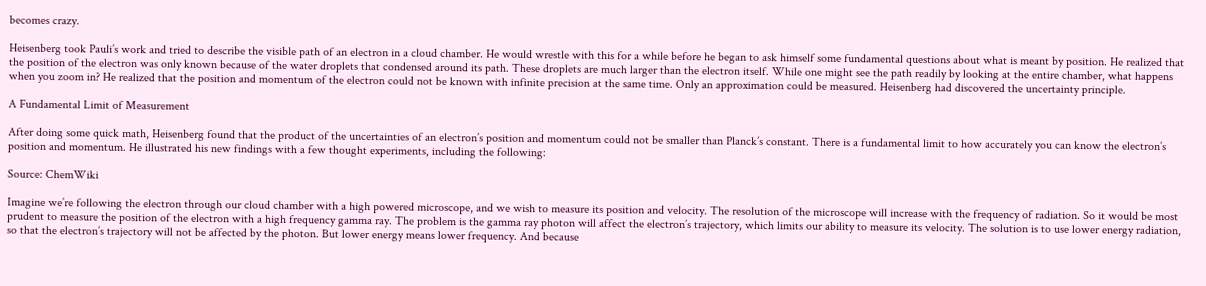becomes crazy.

Heisenberg took Pauli’s work and tried to describe the visible path of an electron in a cloud chamber. He would wrestle with this for a while before he began to ask himself some fundamental questions about what is meant by position. He realized that the position of the electron was only known because of the water droplets that condensed around its path. These droplets are much larger than the electron itself. While one might see the path readily by looking at the entire chamber, what happens when you zoom in? He realized that the position and momentum of the electron could not be known with infinite precision at the same time. Only an approximation could be measured. Heisenberg had discovered the uncertainty principle.

A Fundamental Limit of Measurement

After doing some quick math, Heisenberg found that the product of the uncertainties of an electron’s position and momentum could not be smaller than Planck’s constant. There is a fundamental limit to how accurately you can know the electron’s position and momentum. He illustrated his new findings with a few thought experiments, including the following:

Source: ChemWiki

Imagine we’re following the electron through our cloud chamber with a high powered microscope, and we wish to measure its position and velocity. The resolution of the microscope will increase with the frequency of radiation. So it would be most prudent to measure the position of the electron with a high frequency gamma ray. The problem is the gamma ray photon will affect the electron’s trajectory, which limits our ability to measure its velocity. The solution is to use lower energy radiation, so that the electron’s trajectory will not be affected by the photon. But lower energy means lower frequency. And because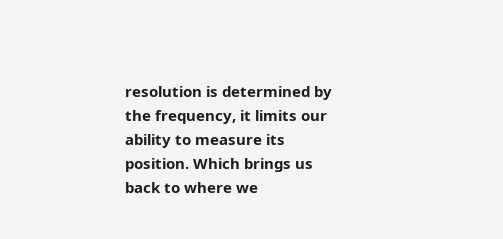resolution is determined by the frequency, it limits our ability to measure its position. Which brings us back to where we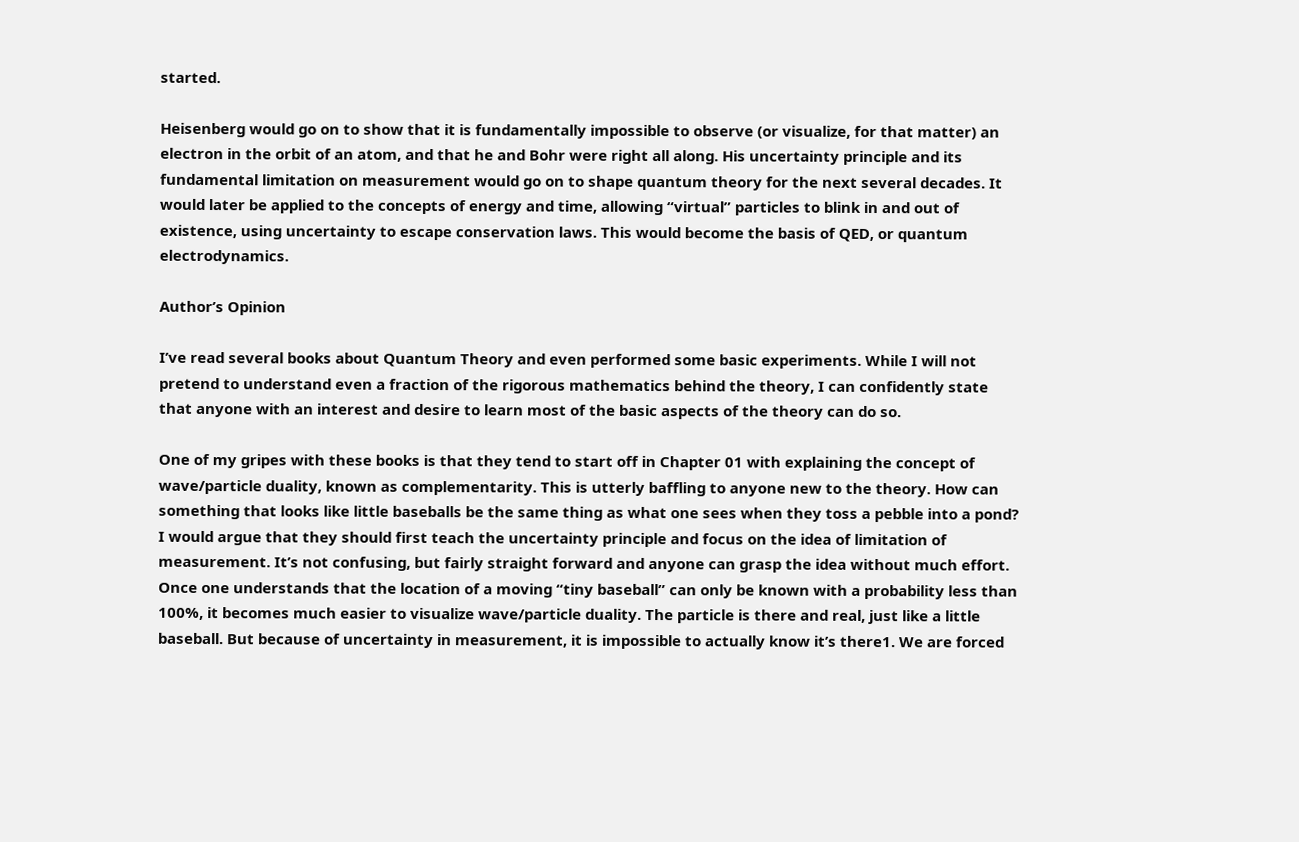started.

Heisenberg would go on to show that it is fundamentally impossible to observe (or visualize, for that matter) an electron in the orbit of an atom, and that he and Bohr were right all along. His uncertainty principle and its fundamental limitation on measurement would go on to shape quantum theory for the next several decades. It would later be applied to the concepts of energy and time, allowing “virtual” particles to blink in and out of existence, using uncertainty to escape conservation laws. This would become the basis of QED, or quantum electrodynamics.

Author’s Opinion

I’ve read several books about Quantum Theory and even performed some basic experiments. While I will not pretend to understand even a fraction of the rigorous mathematics behind the theory, I can confidently state that anyone with an interest and desire to learn most of the basic aspects of the theory can do so.

One of my gripes with these books is that they tend to start off in Chapter 01 with explaining the concept of wave/particle duality, known as complementarity. This is utterly baffling to anyone new to the theory. How can something that looks like little baseballs be the same thing as what one sees when they toss a pebble into a pond? I would argue that they should first teach the uncertainty principle and focus on the idea of limitation of measurement. It’s not confusing, but fairly straight forward and anyone can grasp the idea without much effort. Once one understands that the location of a moving “tiny baseball” can only be known with a probability less than 100%, it becomes much easier to visualize wave/particle duality. The particle is there and real, just like a little baseball. But because of uncertainty in measurement, it is impossible to actually know it’s there1. We are forced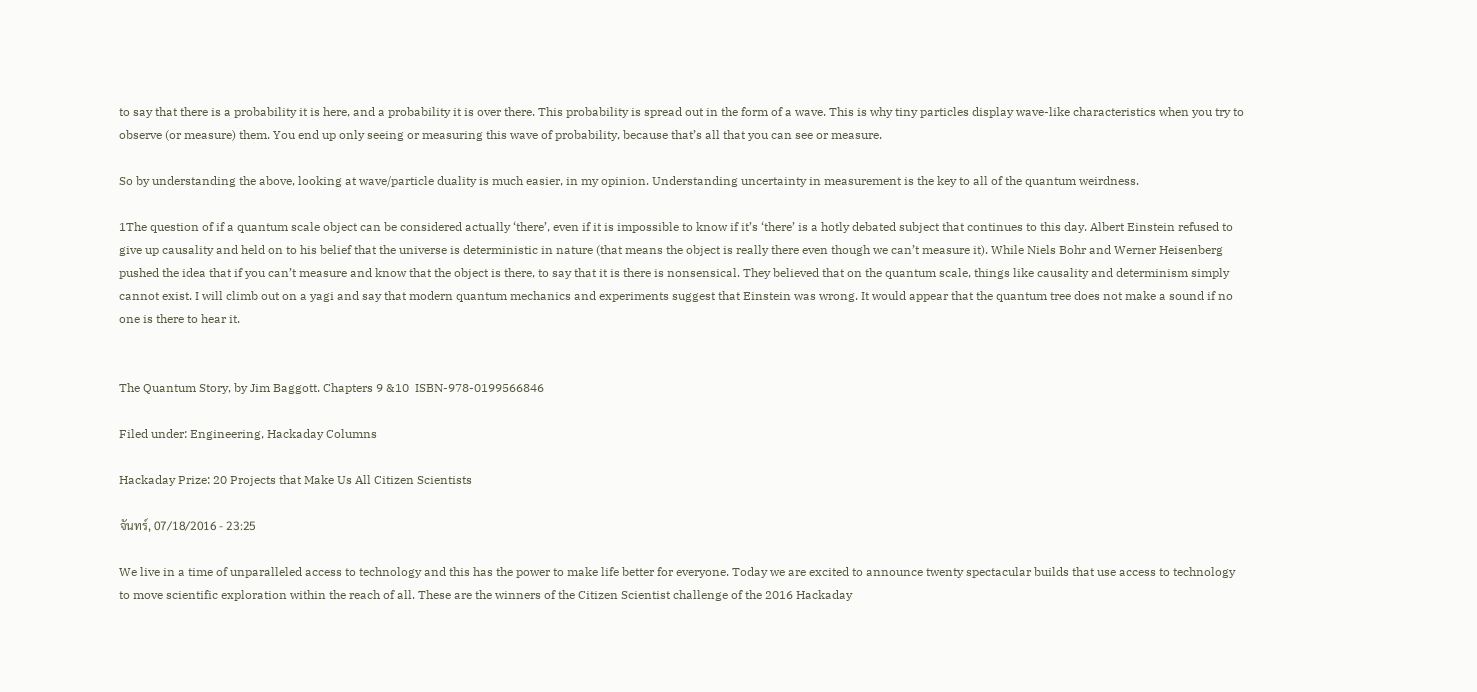to say that there is a probability it is here, and a probability it is over there. This probability is spread out in the form of a wave. This is why tiny particles display wave-like characteristics when you try to observe (or measure) them. You end up only seeing or measuring this wave of probability, because that’s all that you can see or measure.

So by understanding the above, looking at wave/particle duality is much easier, in my opinion. Understanding uncertainty in measurement is the key to all of the quantum weirdness.

1The question of if a quantum scale object can be considered actually ‘there’, even if it is impossible to know if it’s ‘there’ is a hotly debated subject that continues to this day. Albert Einstein refused to give up causality and held on to his belief that the universe is deterministic in nature (that means the object is really there even though we can’t measure it). While Niels Bohr and Werner Heisenberg pushed the idea that if you can’t measure and know that the object is there, to say that it is there is nonsensical. They believed that on the quantum scale, things like causality and determinism simply cannot exist. I will climb out on a yagi and say that modern quantum mechanics and experiments suggest that Einstein was wrong. It would appear that the quantum tree does not make a sound if no one is there to hear it.


The Quantum Story, by Jim Baggott. Chapters 9 &10  ISBN-978-0199566846

Filed under: Engineering, Hackaday Columns

Hackaday Prize: 20 Projects that Make Us All Citizen Scientists

จันทร์, 07/18/2016 - 23:25

We live in a time of unparalleled access to technology and this has the power to make life better for everyone. Today we are excited to announce twenty spectacular builds that use access to technology to move scientific exploration within the reach of all. These are the winners of the Citizen Scientist challenge of the 2016 Hackaday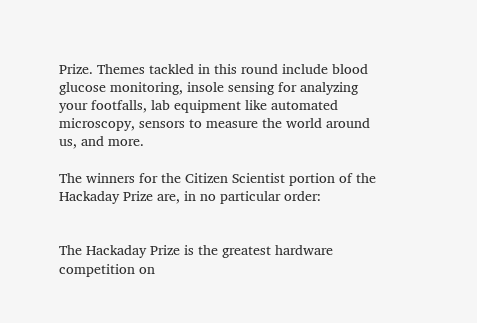Prize. Themes tackled in this round include blood glucose monitoring, insole sensing for analyzing your footfalls, lab equipment like automated microscopy, sensors to measure the world around us, and more.

The winners for the Citizen Scientist portion of the Hackaday Prize are, in no particular order:


The Hackaday Prize is the greatest hardware competition on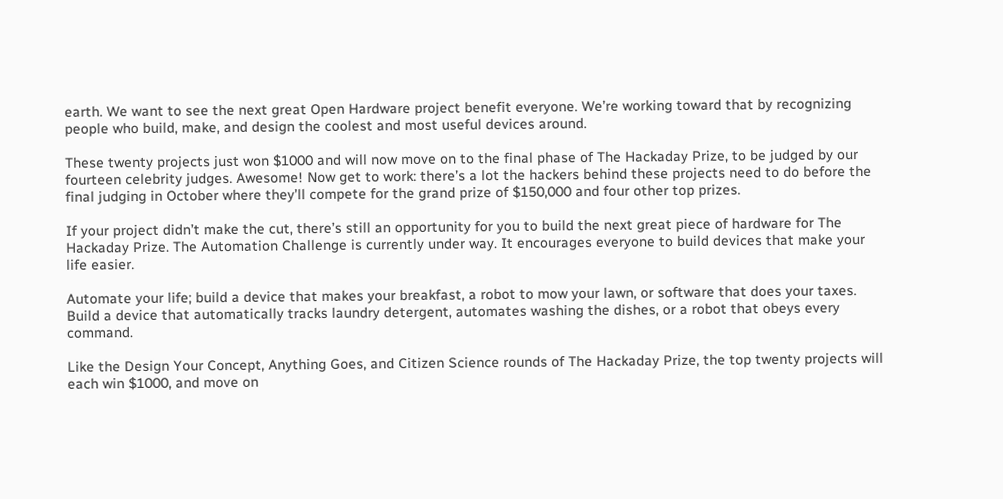earth. We want to see the next great Open Hardware project benefit everyone. We’re working toward that by recognizing people who build, make, and design the coolest and most useful devices around.

These twenty projects just won $1000 and will now move on to the final phase of The Hackaday Prize, to be judged by our fourteen celebrity judges. Awesome! Now get to work: there’s a lot the hackers behind these projects need to do before the final judging in October where they’ll compete for the grand prize of $150,000 and four other top prizes.

If your project didn’t make the cut, there’s still an opportunity for you to build the next great piece of hardware for The Hackaday Prize. The Automation Challenge is currently under way. It encourages everyone to build devices that make your life easier.

Automate your life; build a device that makes your breakfast, a robot to mow your lawn, or software that does your taxes. Build a device that automatically tracks laundry detergent, automates washing the dishes, or a robot that obeys every command.

Like the Design Your Concept, Anything Goes, and Citizen Science rounds of The Hackaday Prize, the top twenty projects will each win $1000, and move on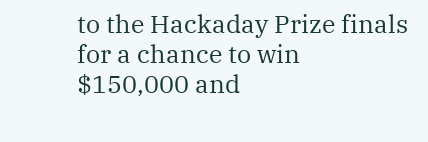to the Hackaday Prize finals for a chance to win $150,000 and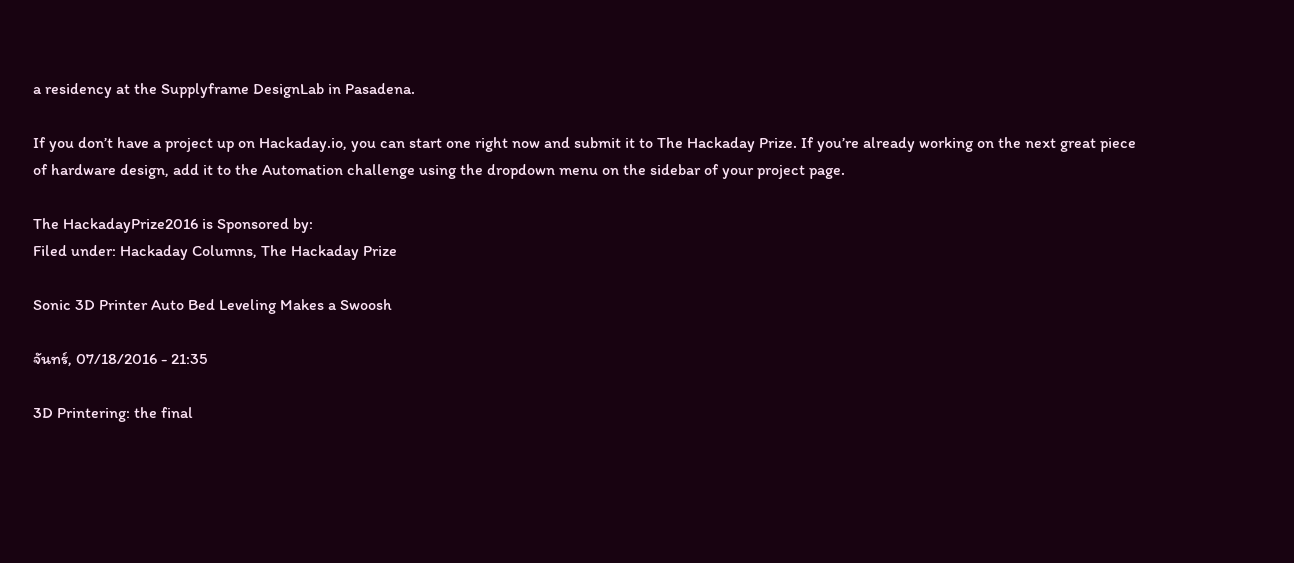a residency at the Supplyframe DesignLab in Pasadena.

If you don’t have a project up on Hackaday.io, you can start one right now and submit it to The Hackaday Prize. If you’re already working on the next great piece of hardware design, add it to the Automation challenge using the dropdown menu on the sidebar of your project page.

The HackadayPrize2016 is Sponsored by:
Filed under: Hackaday Columns, The Hackaday Prize

Sonic 3D Printer Auto Bed Leveling Makes a Swoosh

จันทร์, 07/18/2016 - 21:35

3D Printering: the final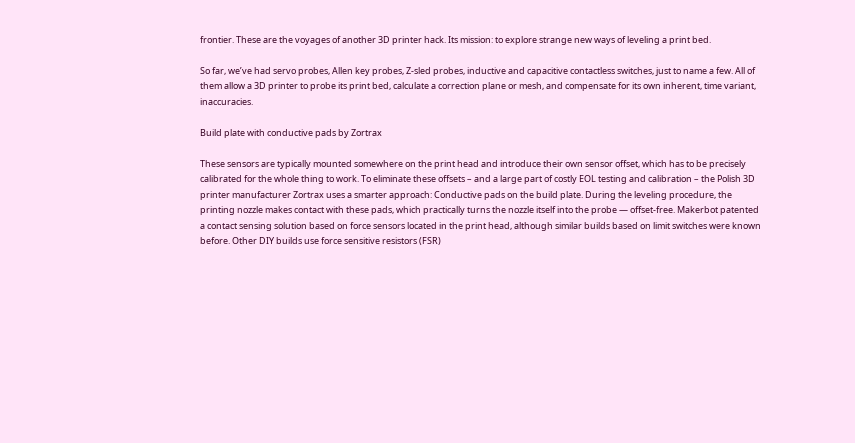frontier. These are the voyages of another 3D printer hack. Its mission: to explore strange new ways of leveling a print bed.

So far, we’ve had servo probes, Allen key probes, Z-sled probes, inductive and capacitive contactless switches, just to name a few. All of them allow a 3D printer to probe its print bed, calculate a correction plane or mesh, and compensate for its own inherent, time variant, inaccuracies.

Build plate with conductive pads by Zortrax

These sensors are typically mounted somewhere on the print head and introduce their own sensor offset, which has to be precisely calibrated for the whole thing to work. To eliminate these offsets – and a large part of costly EOL testing and calibration – the Polish 3D printer manufacturer Zortrax uses a smarter approach: Conductive pads on the build plate. During the leveling procedure, the printing nozzle makes contact with these pads, which practically turns the nozzle itself into the probe — offset-free. Makerbot patented a contact sensing solution based on force sensors located in the print head, although similar builds based on limit switches were known before. Other DIY builds use force sensitive resistors (FSR)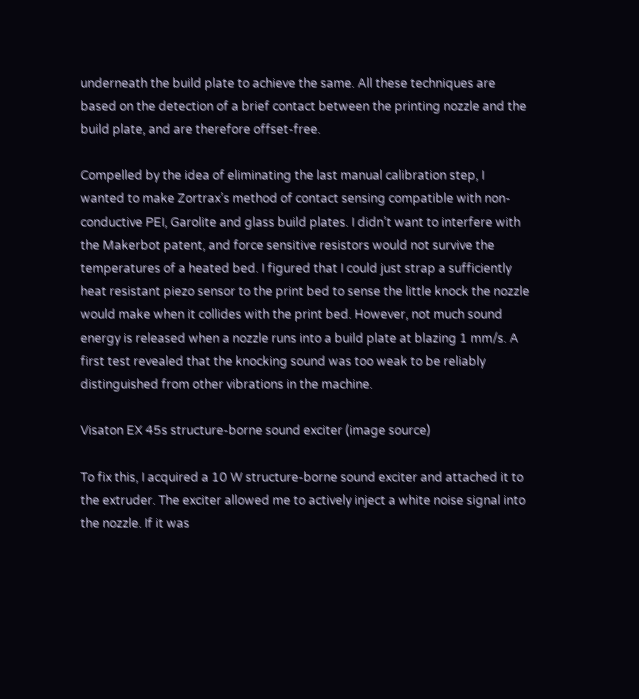underneath the build plate to achieve the same. All these techniques are based on the detection of a brief contact between the printing nozzle and the build plate, and are therefore offset-free.

Compelled by the idea of eliminating the last manual calibration step, I wanted to make Zortrax’s method of contact sensing compatible with non-conductive PEI, Garolite and glass build plates. I didn’t want to interfere with the Makerbot patent, and force sensitive resistors would not survive the temperatures of a heated bed. I figured that I could just strap a sufficiently heat resistant piezo sensor to the print bed to sense the little knock the nozzle would make when it collides with the print bed. However, not much sound energy is released when a nozzle runs into a build plate at blazing 1 mm/s. A first test revealed that the knocking sound was too weak to be reliably distinguished from other vibrations in the machine.

Visaton EX 45s structure-borne sound exciter (image source)

To fix this, I acquired a 10 W structure-borne sound exciter and attached it to the extruder. The exciter allowed me to actively inject a white noise signal into the nozzle. If it was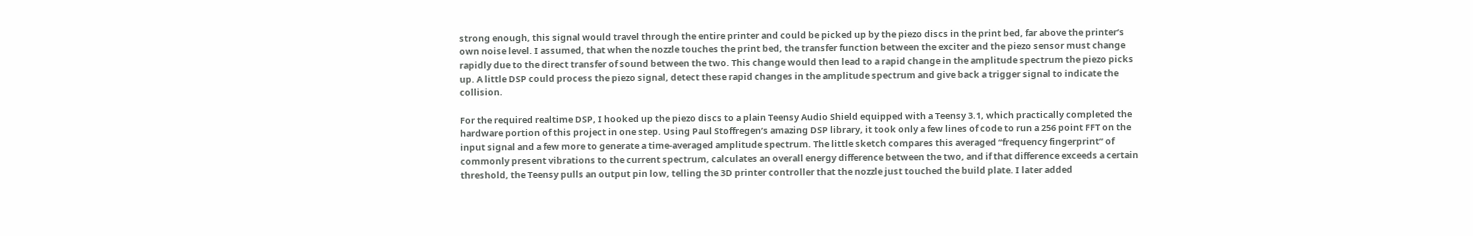strong enough, this signal would travel through the entire printer and could be picked up by the piezo discs in the print bed, far above the printer’s own noise level. I assumed, that when the nozzle touches the print bed, the transfer function between the exciter and the piezo sensor must change rapidly due to the direct transfer of sound between the two. This change would then lead to a rapid change in the amplitude spectrum the piezo picks up. A little DSP could process the piezo signal, detect these rapid changes in the amplitude spectrum and give back a trigger signal to indicate the collision.

For the required realtime DSP, I hooked up the piezo discs to a plain Teensy Audio Shield equipped with a Teensy 3.1, which practically completed the hardware portion of this project in one step. Using Paul Stoffregen’s amazing DSP library, it took only a few lines of code to run a 256 point FFT on the input signal and a few more to generate a time-averaged amplitude spectrum. The little sketch compares this averaged “frequency fingerprint” of commonly present vibrations to the current spectrum, calculates an overall energy difference between the two, and if that difference exceeds a certain threshold, the Teensy pulls an output pin low, telling the 3D printer controller that the nozzle just touched the build plate. I later added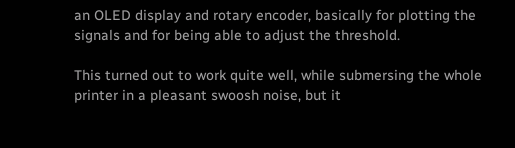an OLED display and rotary encoder, basically for plotting the signals and for being able to adjust the threshold.

This turned out to work quite well, while submersing the whole printer in a pleasant swoosh noise, but it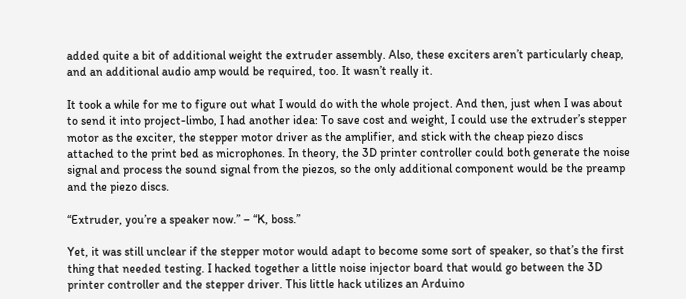added quite a bit of additional weight the extruder assembly. Also, these exciters aren’t particularly cheap, and an additional audio amp would be required, too. It wasn’t really it.

It took a while for me to figure out what I would do with the whole project. And then, just when I was about to send it into project-limbo, I had another idea: To save cost and weight, I could use the extruder’s stepper motor as the exciter, the stepper motor driver as the amplifier, and stick with the cheap piezo discs attached to the print bed as microphones. In theory, the 3D printer controller could both generate the noise signal and process the sound signal from the piezos, so the only additional component would be the preamp and the piezo discs.

“Extruder, you’re a speaker now.” – “K, boss.”

Yet, it was still unclear if the stepper motor would adapt to become some sort of speaker, so that’s the first thing that needed testing. I hacked together a little noise injector board that would go between the 3D printer controller and the stepper driver. This little hack utilizes an Arduino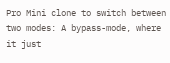Pro Mini clone to switch between two modes: A bypass-mode, where it just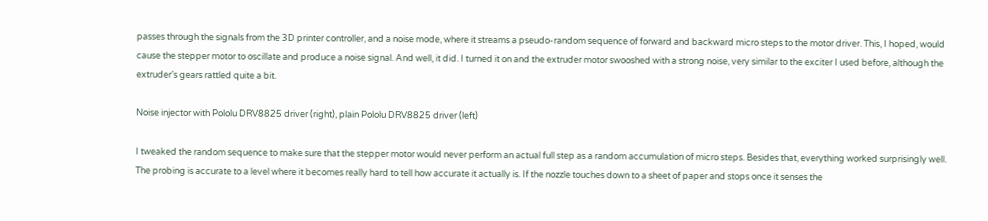passes through the signals from the 3D printer controller, and a noise mode, where it streams a pseudo-random sequence of forward and backward micro steps to the motor driver. This, I hoped, would cause the stepper motor to oscillate and produce a noise signal. And well, it did. I turned it on and the extruder motor swooshed with a strong noise, very similar to the exciter I used before, although the extruder’s gears rattled quite a bit.

Noise injector with Pololu DRV8825 driver (right), plain Pololu DRV8825 driver (left)

I tweaked the random sequence to make sure that the stepper motor would never perform an actual full step as a random accumulation of micro steps. Besides that, everything worked surprisingly well. The probing is accurate to a level where it becomes really hard to tell how accurate it actually is. If the nozzle touches down to a sheet of paper and stops once it senses the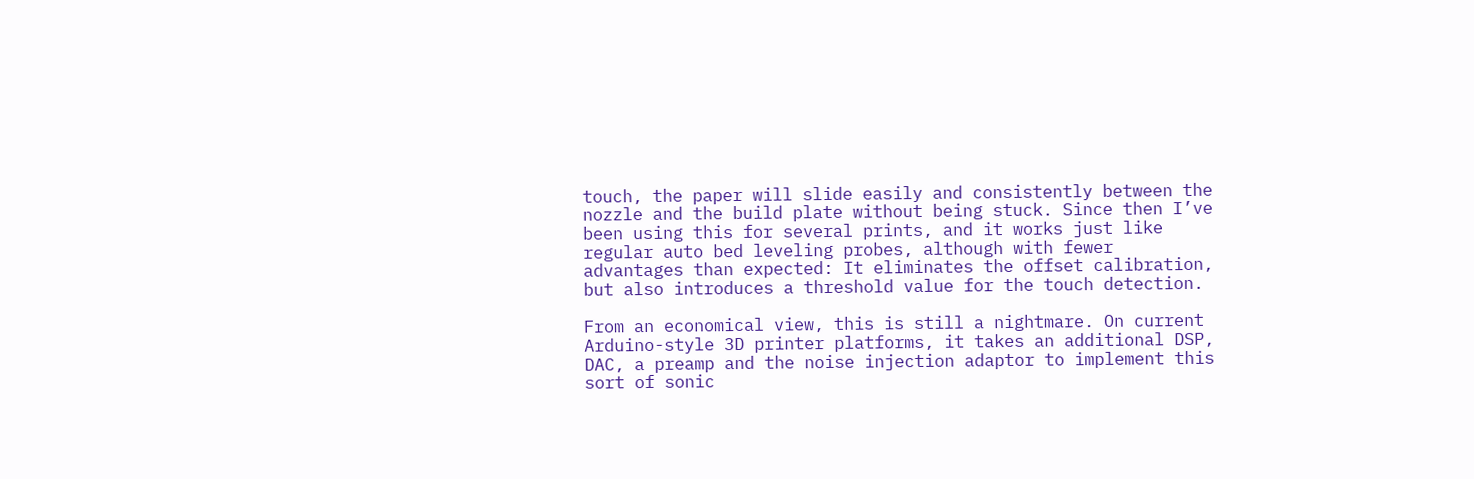touch, the paper will slide easily and consistently between the nozzle and the build plate without being stuck. Since then I’ve been using this for several prints, and it works just like regular auto bed leveling probes, although with fewer advantages than expected: It eliminates the offset calibration, but also introduces a threshold value for the touch detection.

From an economical view, this is still a nightmare. On current Arduino-style 3D printer platforms, it takes an additional DSP, DAC, a preamp and the noise injection adaptor to implement this sort of sonic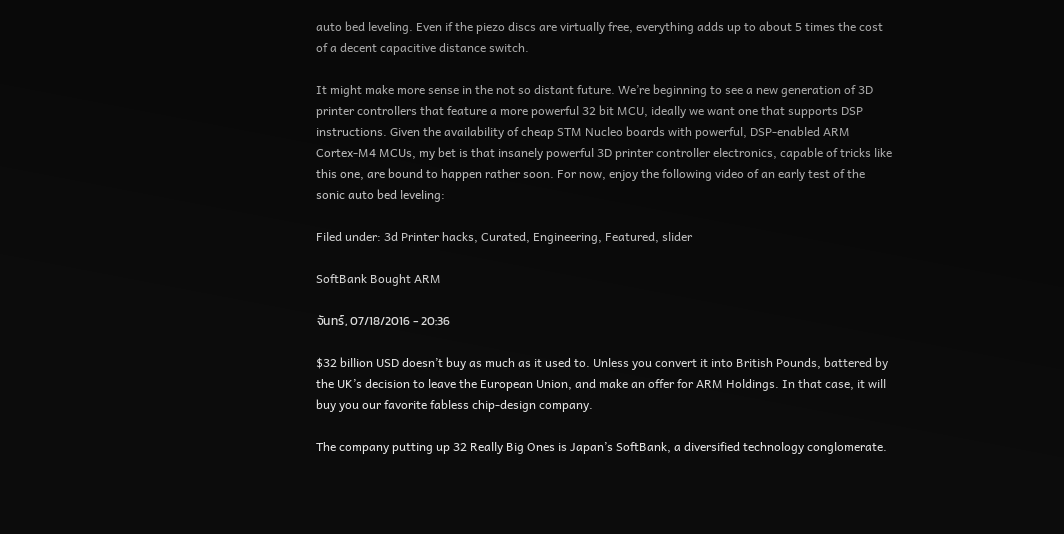auto bed leveling. Even if the piezo discs are virtually free, everything adds up to about 5 times the cost of a decent capacitive distance switch.

It might make more sense in the not so distant future. We’re beginning to see a new generation of 3D printer controllers that feature a more powerful 32 bit MCU, ideally we want one that supports DSP instructions. Given the availability of cheap STM Nucleo boards with powerful, DSP-enabled ARM Cortex-M4 MCUs, my bet is that insanely powerful 3D printer controller electronics, capable of tricks like this one, are bound to happen rather soon. For now, enjoy the following video of an early test of the sonic auto bed leveling:

Filed under: 3d Printer hacks, Curated, Engineering, Featured, slider

SoftBank Bought ARM

จันทร์, 07/18/2016 - 20:36

$32 billion USD doesn’t buy as much as it used to. Unless you convert it into British Pounds, battered by the UK’s decision to leave the European Union, and make an offer for ARM Holdings. In that case, it will buy you our favorite fabless chip-design company.

The company putting up 32 Really Big Ones is Japan’s SoftBank, a diversified technology conglomerate.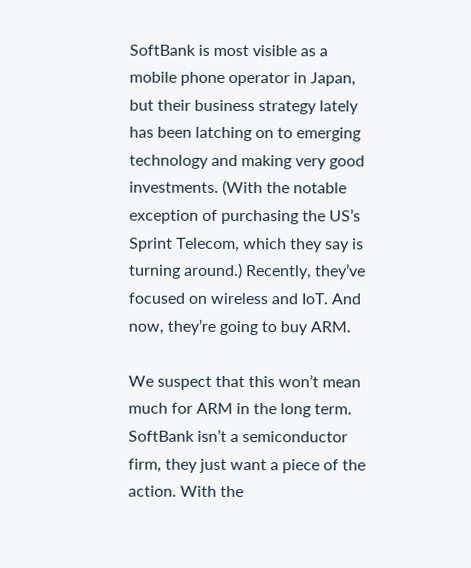SoftBank is most visible as a mobile phone operator in Japan, but their business strategy lately has been latching on to emerging technology and making very good investments. (With the notable exception of purchasing the US’s Sprint Telecom, which they say is turning around.) Recently, they’ve focused on wireless and IoT. And now, they’re going to buy ARM.

We suspect that this won’t mean much for ARM in the long term. SoftBank isn’t a semiconductor firm, they just want a piece of the action. With the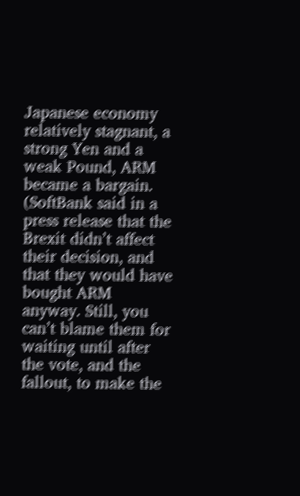Japanese economy relatively stagnant, a strong Yen and a weak Pound, ARM became a bargain. (SoftBank said in a press release that the Brexit didn’t affect their decision, and that they would have bought ARM anyway. Still, you can’t blame them for waiting until after the vote, and the fallout, to make the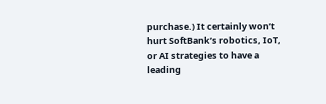purchase.) It certainly won’t hurt SoftBank’s robotics, IoT, or AI strategies to have a leading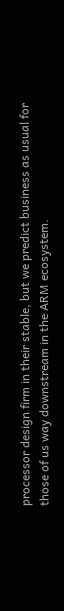processor design firm in their stable, but we predict business as usual for those of us way downstream in the ARM ecosystem.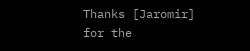Thanks [Jaromir] for the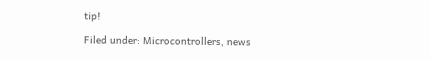tip!

Filed under: Microcontrollers, news